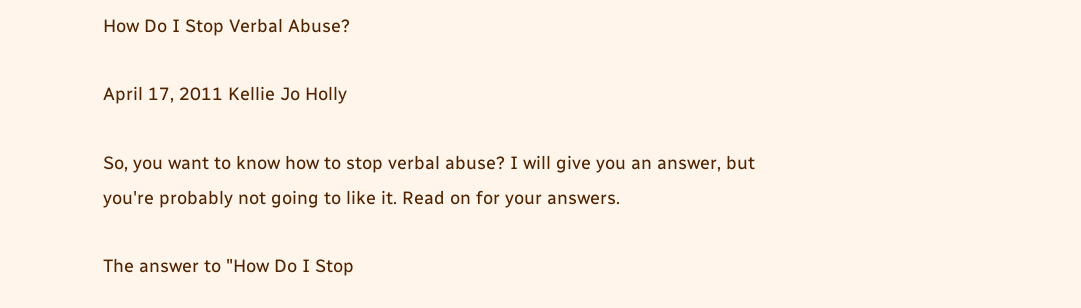How Do I Stop Verbal Abuse?

April 17, 2011 Kellie Jo Holly

So, you want to know how to stop verbal abuse? I will give you an answer, but you're probably not going to like it. Read on for your answers.

The answer to "How Do I Stop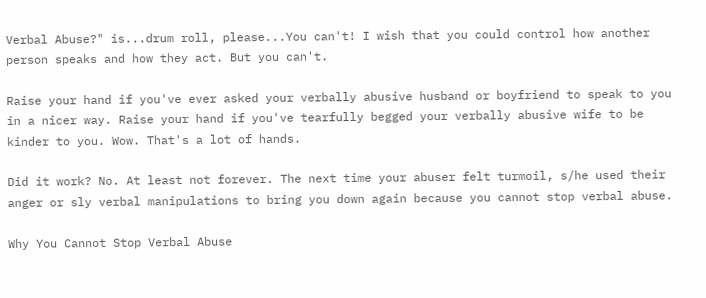Verbal Abuse?" is...drum roll, please...You can't! I wish that you could control how another person speaks and how they act. But you can't.

Raise your hand if you've ever asked your verbally abusive husband or boyfriend to speak to you in a nicer way. Raise your hand if you've tearfully begged your verbally abusive wife to be kinder to you. Wow. That's a lot of hands.

Did it work? No. At least not forever. The next time your abuser felt turmoil, s/he used their anger or sly verbal manipulations to bring you down again because you cannot stop verbal abuse.

Why You Cannot Stop Verbal Abuse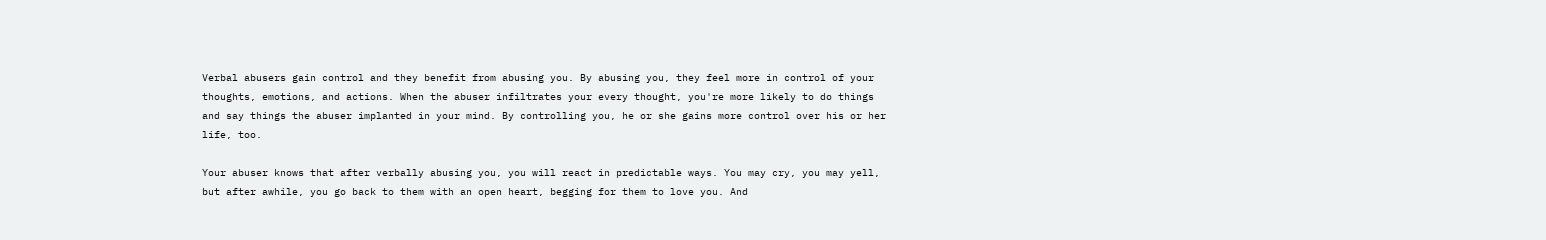Verbal abusers gain control and they benefit from abusing you. By abusing you, they feel more in control of your thoughts, emotions, and actions. When the abuser infiltrates your every thought, you're more likely to do things and say things the abuser implanted in your mind. By controlling you, he or she gains more control over his or her life, too.

Your abuser knows that after verbally abusing you, you will react in predictable ways. You may cry, you may yell, but after awhile, you go back to them with an open heart, begging for them to love you. And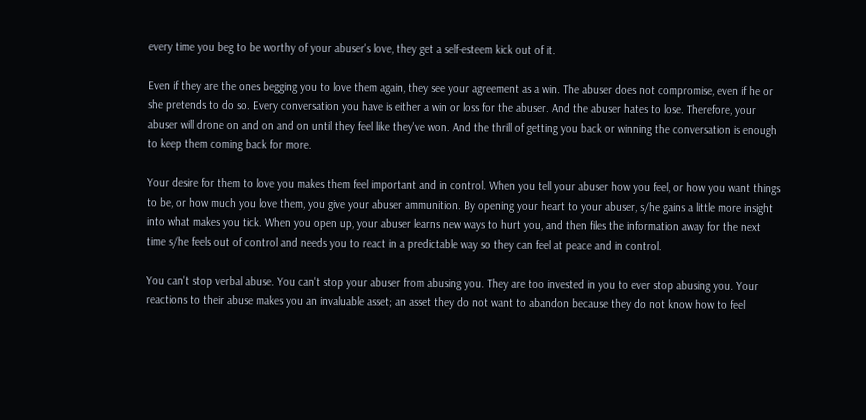every time you beg to be worthy of your abuser's love, they get a self-esteem kick out of it.

Even if they are the ones begging you to love them again, they see your agreement as a win. The abuser does not compromise, even if he or she pretends to do so. Every conversation you have is either a win or loss for the abuser. And the abuser hates to lose. Therefore, your abuser will drone on and on and on until they feel like they've won. And the thrill of getting you back or winning the conversation is enough to keep them coming back for more.

Your desire for them to love you makes them feel important and in control. When you tell your abuser how you feel, or how you want things to be, or how much you love them, you give your abuser ammunition. By opening your heart to your abuser, s/he gains a little more insight into what makes you tick. When you open up, your abuser learns new ways to hurt you, and then files the information away for the next time s/he feels out of control and needs you to react in a predictable way so they can feel at peace and in control.

You can't stop verbal abuse. You can't stop your abuser from abusing you. They are too invested in you to ever stop abusing you. Your reactions to their abuse makes you an invaluable asset; an asset they do not want to abandon because they do not know how to feel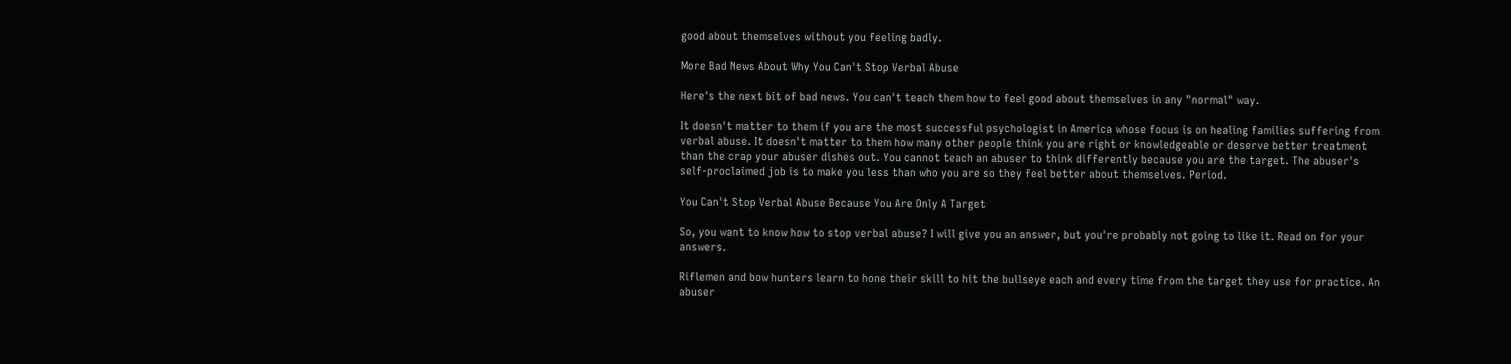good about themselves without you feeling badly.

More Bad News About Why You Can't Stop Verbal Abuse

Here's the next bit of bad news. You can't teach them how to feel good about themselves in any "normal" way.

It doesn't matter to them if you are the most successful psychologist in America whose focus is on healing families suffering from verbal abuse. It doesn't matter to them how many other people think you are right or knowledgeable or deserve better treatment than the crap your abuser dishes out. You cannot teach an abuser to think differently because you are the target. The abuser's self-proclaimed job is to make you less than who you are so they feel better about themselves. Period.

You Can't Stop Verbal Abuse Because You Are Only A Target

So, you want to know how to stop verbal abuse? I will give you an answer, but you're probably not going to like it. Read on for your answers.

Riflemen and bow hunters learn to hone their skill to hit the bullseye each and every time from the target they use for practice. An abuser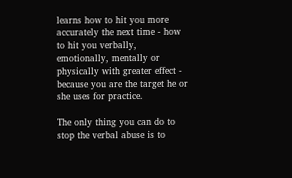learns how to hit you more accurately the next time - how to hit you verbally, emotionally, mentally or physically with greater effect - because you are the target he or she uses for practice.

The only thing you can do to stop the verbal abuse is to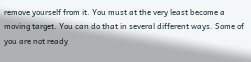remove yourself from it. You must at the very least become a moving target. You can do that in several different ways. Some of you are not ready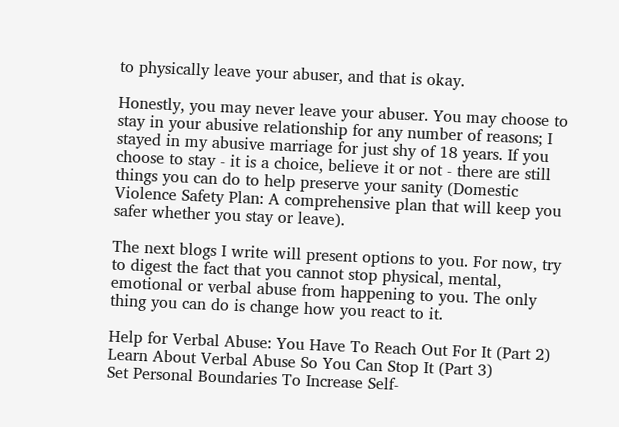to physically leave your abuser, and that is okay.

Honestly, you may never leave your abuser. You may choose to stay in your abusive relationship for any number of reasons; I stayed in my abusive marriage for just shy of 18 years. If you choose to stay - it is a choice, believe it or not - there are still things you can do to help preserve your sanity (Domestic Violence Safety Plan: A comprehensive plan that will keep you safer whether you stay or leave).

The next blogs I write will present options to you. For now, try to digest the fact that you cannot stop physical, mental, emotional or verbal abuse from happening to you. The only thing you can do is change how you react to it.

Help for Verbal Abuse: You Have To Reach Out For It (Part 2)
Learn About Verbal Abuse So You Can Stop It (Part 3)
Set Personal Boundaries To Increase Self-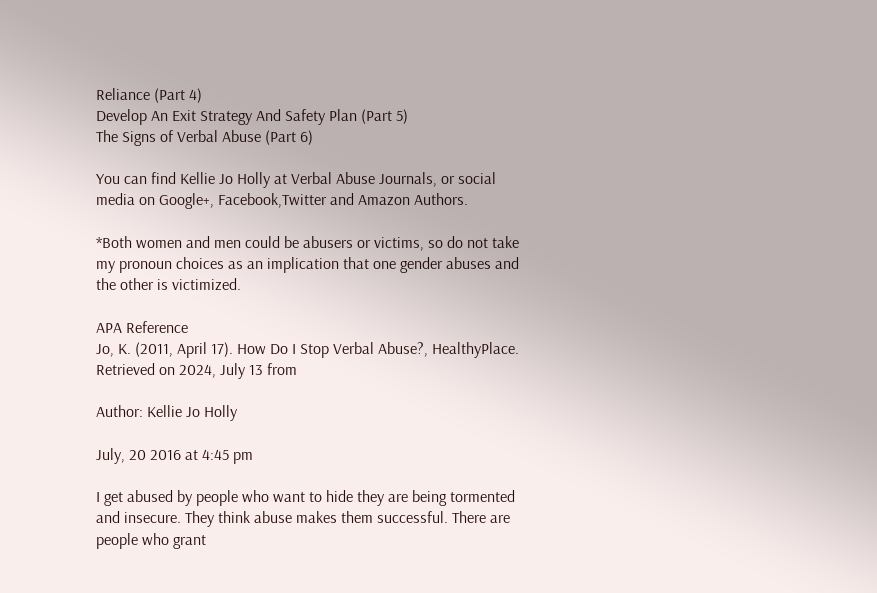Reliance (Part 4)
Develop An Exit Strategy And Safety Plan (Part 5)
The Signs of Verbal Abuse (Part 6)

You can find Kellie Jo Holly at Verbal Abuse Journals, or social media on Google+, Facebook,Twitter and Amazon Authors.

*Both women and men could be abusers or victims, so do not take my pronoun choices as an implication that one gender abuses and the other is victimized.

APA Reference
Jo, K. (2011, April 17). How Do I Stop Verbal Abuse?, HealthyPlace. Retrieved on 2024, July 13 from

Author: Kellie Jo Holly

July, 20 2016 at 4:45 pm

I get abused by people who want to hide they are being tormented and insecure. They think abuse makes them successful. There are people who grant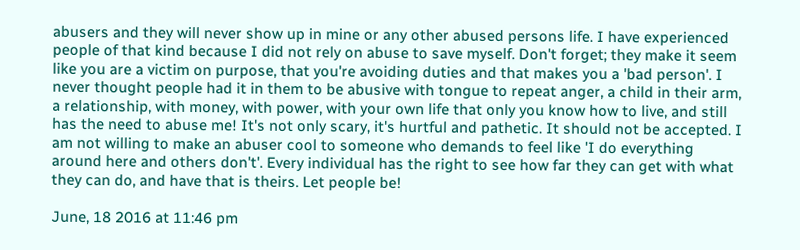abusers and they will never show up in mine or any other abused persons life. I have experienced people of that kind because I did not rely on abuse to save myself. Don't forget; they make it seem like you are a victim on purpose, that you're avoiding duties and that makes you a 'bad person'. I never thought people had it in them to be abusive with tongue to repeat anger, a child in their arm, a relationship, with money, with power, with your own life that only you know how to live, and still has the need to abuse me! It's not only scary, it's hurtful and pathetic. It should not be accepted. I am not willing to make an abuser cool to someone who demands to feel like 'I do everything around here and others don't'. Every individual has the right to see how far they can get with what they can do, and have that is theirs. Let people be!

June, 18 2016 at 11:46 pm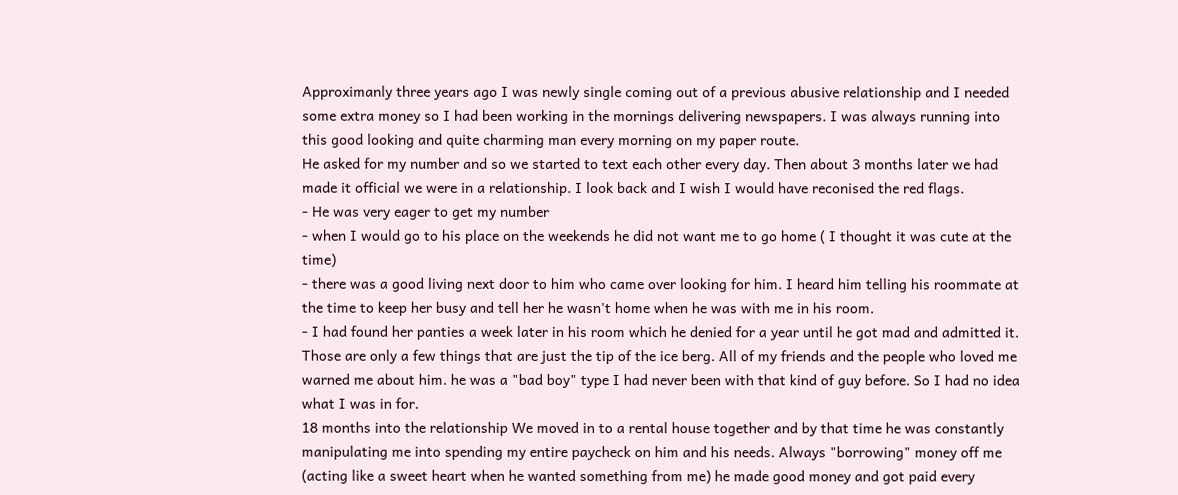Approximanly three years ago I was newly single coming out of a previous abusive relationship and I needed some extra money so I had been working in the mornings delivering newspapers. I was always running into this good looking and quite charming man every morning on my paper route.
He asked for my number and so we started to text each other every day. Then about 3 months later we had made it official we were in a relationship. I look back and I wish I would have reconised the red flags.
- He was very eager to get my number
- when I would go to his place on the weekends he did not want me to go home ( I thought it was cute at the time)
- there was a good living next door to him who came over looking for him. I heard him telling his roommate at the time to keep her busy and tell her he wasn't home when he was with me in his room.
- I had found her panties a week later in his room which he denied for a year until he got mad and admitted it.
Those are only a few things that are just the tip of the ice berg. All of my friends and the people who loved me warned me about him. he was a "bad boy" type I had never been with that kind of guy before. So I had no idea what I was in for.
18 months into the relationship We moved in to a rental house together and by that time he was constantly manipulating me into spending my entire paycheck on him and his needs. Always "borrowing" money off me (acting like a sweet heart when he wanted something from me) he made good money and got paid every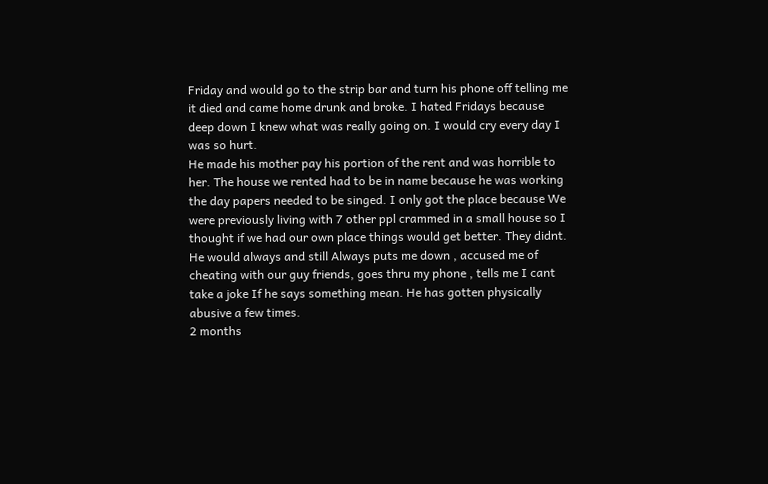Friday and would go to the strip bar and turn his phone off telling me it died and came home drunk and broke. I hated Fridays because deep down I knew what was really going on. I would cry every day I was so hurt.
He made his mother pay his portion of the rent and was horrible to her. The house we rented had to be in name because he was working the day papers needed to be singed. I only got the place because We were previously living with 7 other ppl crammed in a small house so I thought if we had our own place things would get better. They didnt.
He would always and still Always puts me down , accused me of cheating with our guy friends, goes thru my phone , tells me I cant take a joke If he says something mean. He has gotten physically abusive a few times.
2 months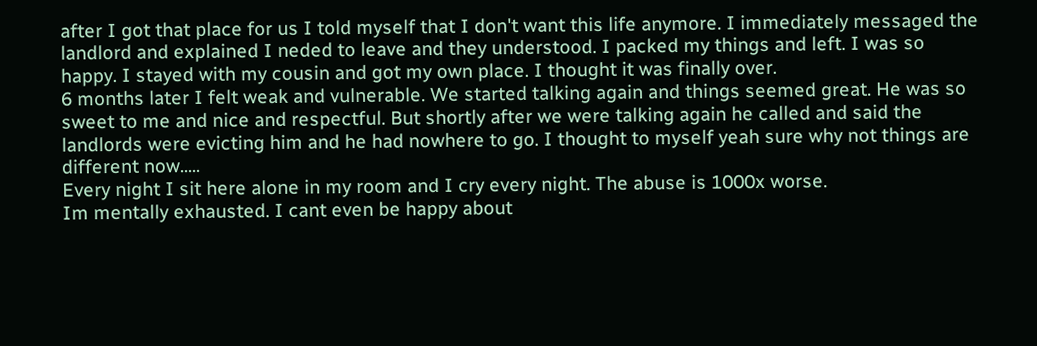after I got that place for us I told myself that I don't want this life anymore. I immediately messaged the landlord and explained I neded to leave and they understood. I packed my things and left. I was so happy. I stayed with my cousin and got my own place. I thought it was finally over.
6 months later I felt weak and vulnerable. We started talking again and things seemed great. He was so sweet to me and nice and respectful. But shortly after we were talking again he called and said the landlords were evicting him and he had nowhere to go. I thought to myself yeah sure why not things are different now.....
Every night I sit here alone in my room and I cry every night. The abuse is 1000x worse.
Im mentally exhausted. I cant even be happy about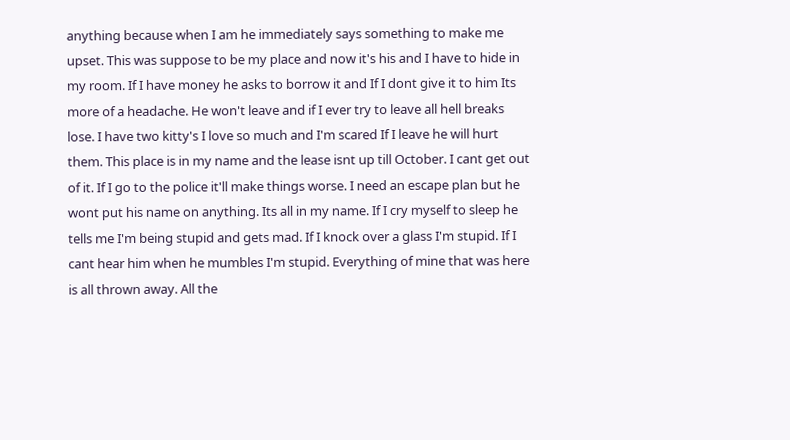anything because when I am he immediately says something to make me upset. This was suppose to be my place and now it's his and I have to hide in my room. If I have money he asks to borrow it and If I dont give it to him Its more of a headache. He won't leave and if I ever try to leave all hell breaks lose. I have two kitty's I love so much and I'm scared If I leave he will hurt them. This place is in my name and the lease isnt up till October. I cant get out of it. If I go to the police it'll make things worse. I need an escape plan but he wont put his name on anything. Its all in my name. If I cry myself to sleep he tells me I'm being stupid and gets mad. If I knock over a glass I'm stupid. If I cant hear him when he mumbles I'm stupid. Everything of mine that was here is all thrown away. All the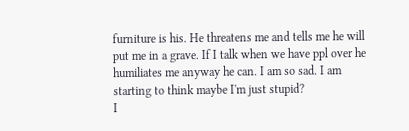furniture is his. He threatens me and tells me he will put me in a grave. If I talk when we have ppl over he humiliates me anyway he can. I am so sad. I am starting to think maybe I'm just stupid?
I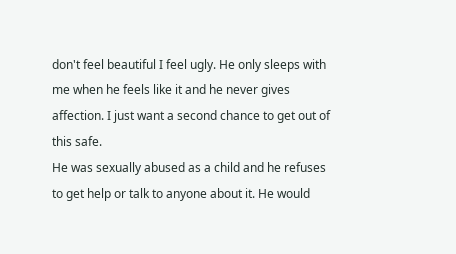don't feel beautiful I feel ugly. He only sleeps with me when he feels like it and he never gives affection. I just want a second chance to get out of this safe.
He was sexually abused as a child and he refuses to get help or talk to anyone about it. He would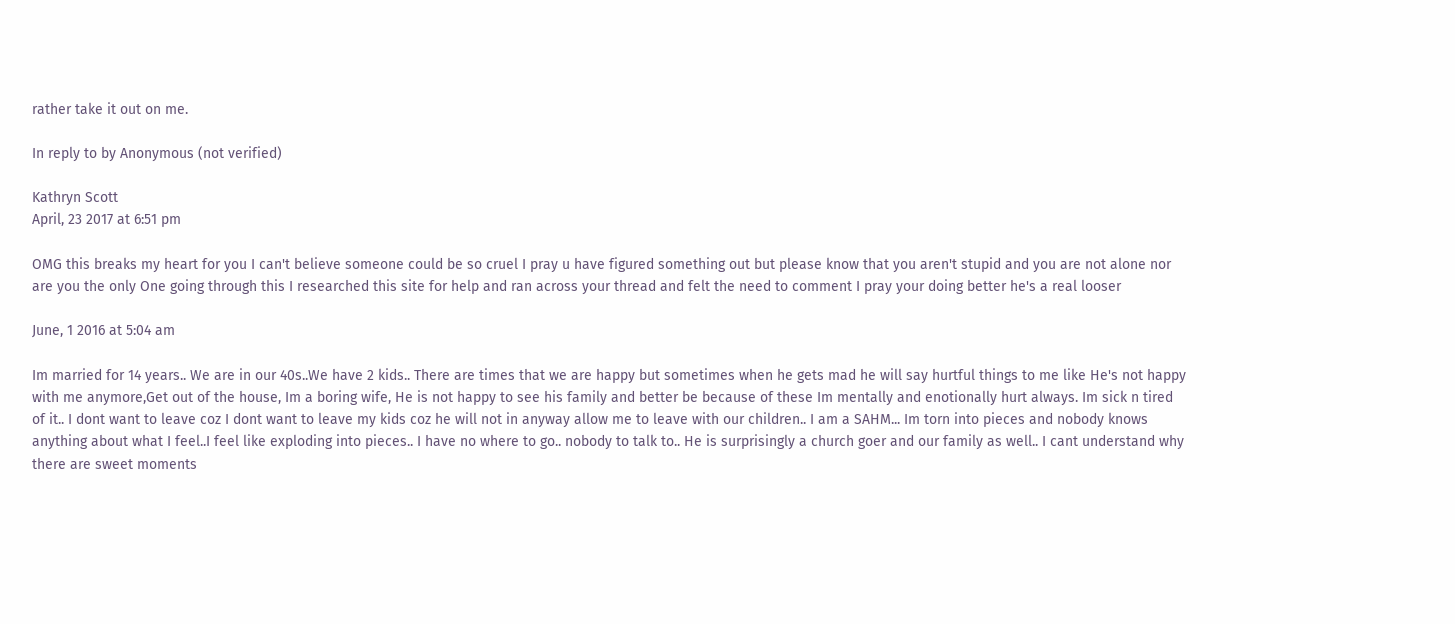rather take it out on me.

In reply to by Anonymous (not verified)

Kathryn Scott
April, 23 2017 at 6:51 pm

OMG this breaks my heart for you I can't believe someone could be so cruel I pray u have figured something out but please know that you aren't stupid and you are not alone nor are you the only One going through this I researched this site for help and ran across your thread and felt the need to comment I pray your doing better he's a real looser

June, 1 2016 at 5:04 am

Im married for 14 years.. We are in our 40s..We have 2 kids.. There are times that we are happy but sometimes when he gets mad he will say hurtful things to me like He's not happy with me anymore,Get out of the house, Im a boring wife, He is not happy to see his family and better be because of these Im mentally and enotionally hurt always. Im sick n tired of it.. I dont want to leave coz I dont want to leave my kids coz he will not in anyway allow me to leave with our children.. I am a SAHM... Im torn into pieces and nobody knows anything about what I feel..I feel like exploding into pieces.. I have no where to go.. nobody to talk to.. He is surprisingly a church goer and our family as well.. I cant understand why there are sweet moments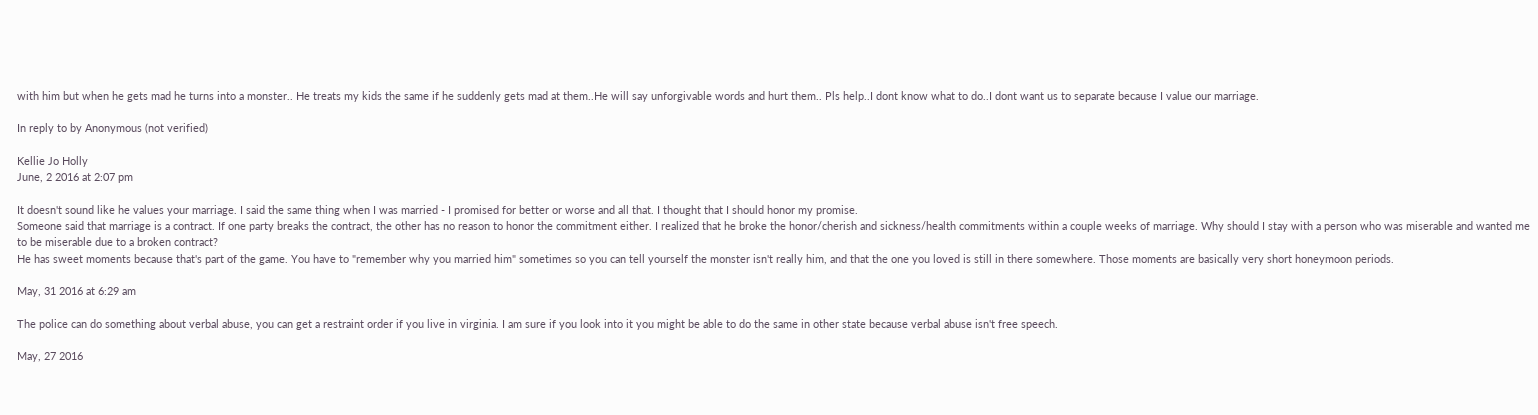with him but when he gets mad he turns into a monster.. He treats my kids the same if he suddenly gets mad at them..He will say unforgivable words and hurt them.. Pls help..I dont know what to do..I dont want us to separate because I value our marriage.

In reply to by Anonymous (not verified)

Kellie Jo Holly
June, 2 2016 at 2:07 pm

It doesn't sound like he values your marriage. I said the same thing when I was married - I promised for better or worse and all that. I thought that I should honor my promise.
Someone said that marriage is a contract. If one party breaks the contract, the other has no reason to honor the commitment either. I realized that he broke the honor/cherish and sickness/health commitments within a couple weeks of marriage. Why should I stay with a person who was miserable and wanted me to be miserable due to a broken contract?
He has sweet moments because that's part of the game. You have to "remember why you married him" sometimes so you can tell yourself the monster isn't really him, and that the one you loved is still in there somewhere. Those moments are basically very short honeymoon periods.

May, 31 2016 at 6:29 am

The police can do something about verbal abuse, you can get a restraint order if you live in virginia. I am sure if you look into it you might be able to do the same in other state because verbal abuse isn't free speech.

May, 27 2016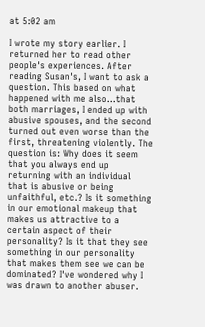at 5:02 am

I wrote my story earlier. I returned her to read other people's experiences. After reading Susan's, I want to ask a question. This based on what happened with me also...that both marriages, I ended up with abusive spouses, and the second turned out even worse than the first, threatening violently. The question is: Why does it seem that you always end up returning with an individual that is abusive or being unfaithful, etc.? Is it something in our emotional makeup that makes us attractive to a certain aspect of their personality? Is it that they see something in our personality that makes them see we can be dominated? I've wondered why I was drawn to another abuser.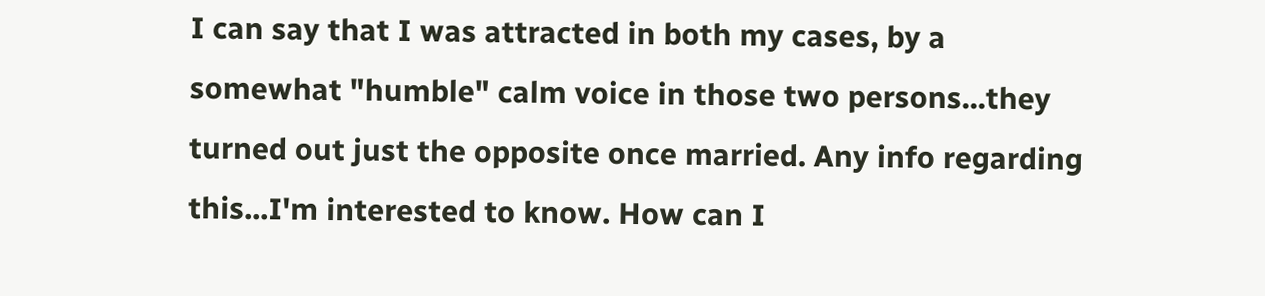I can say that I was attracted in both my cases, by a somewhat "humble" calm voice in those two persons...they turned out just the opposite once married. Any info regarding this...I'm interested to know. How can I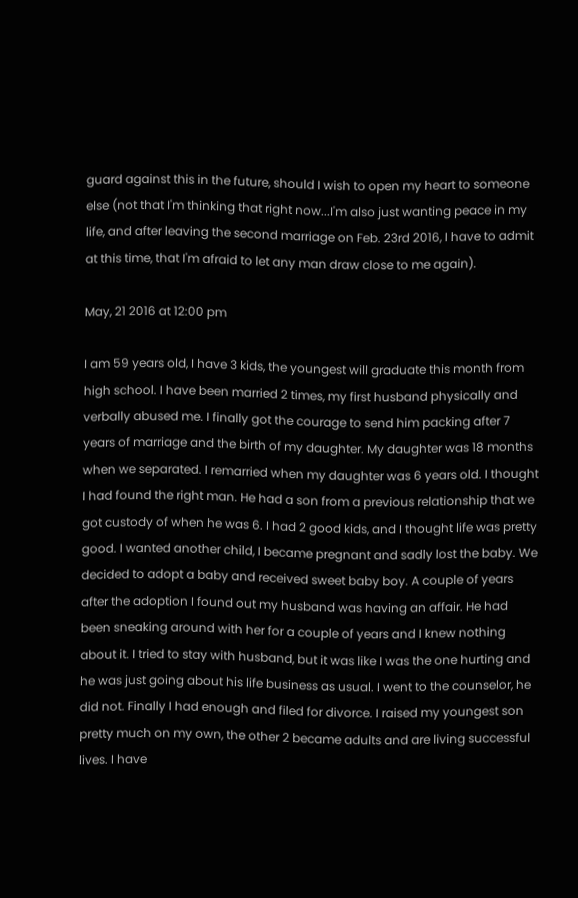guard against this in the future, should I wish to open my heart to someone else (not that I'm thinking that right now...I'm also just wanting peace in my life, and after leaving the second marriage on Feb. 23rd 2016, I have to admit at this time, that I'm afraid to let any man draw close to me again).

May, 21 2016 at 12:00 pm

I am 59 years old, I have 3 kids, the youngest will graduate this month from high school. I have been married 2 times, my first husband physically and verbally abused me. I finally got the courage to send him packing after 7 years of marriage and the birth of my daughter. My daughter was 18 months when we separated. I remarried when my daughter was 6 years old. I thought I had found the right man. He had a son from a previous relationship that we got custody of when he was 6. I had 2 good kids, and I thought life was pretty good. I wanted another child, I became pregnant and sadly lost the baby. We decided to adopt a baby and received sweet baby boy. A couple of years after the adoption I found out my husband was having an affair. He had been sneaking around with her for a couple of years and I knew nothing about it. I tried to stay with husband, but it was like I was the one hurting and he was just going about his life business as usual. I went to the counselor, he did not. Finally I had enough and filed for divorce. I raised my youngest son pretty much on my own, the other 2 became adults and are living successful lives. I have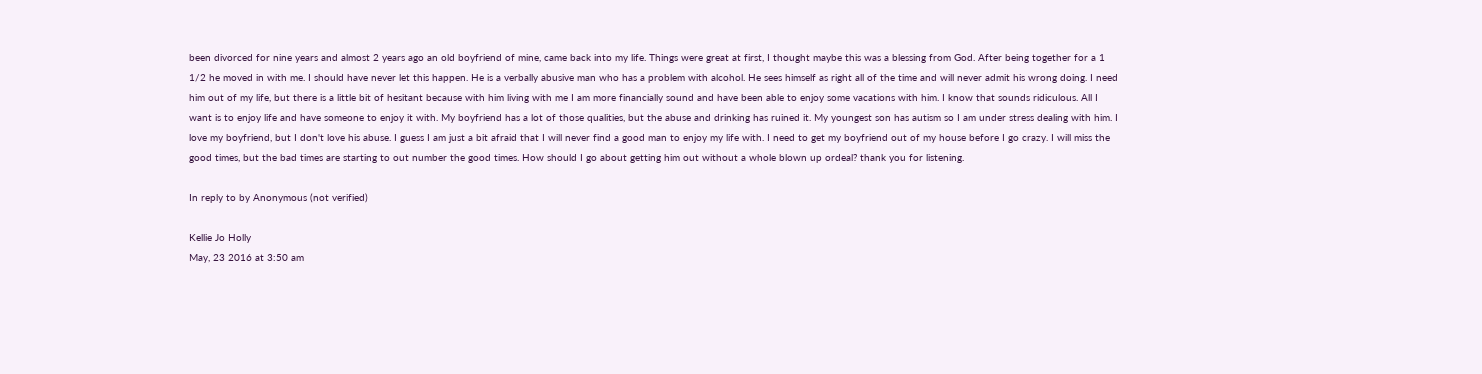been divorced for nine years and almost 2 years ago an old boyfriend of mine, came back into my life. Things were great at first, I thought maybe this was a blessing from God. After being together for a 1 1/2 he moved in with me. I should have never let this happen. He is a verbally abusive man who has a problem with alcohol. He sees himself as right all of the time and will never admit his wrong doing. I need him out of my life, but there is a little bit of hesitant because with him living with me I am more financially sound and have been able to enjoy some vacations with him. I know that sounds ridiculous. All I want is to enjoy life and have someone to enjoy it with. My boyfriend has a lot of those qualities, but the abuse and drinking has ruined it. My youngest son has autism so I am under stress dealing with him. I love my boyfriend, but I don't love his abuse. I guess I am just a bit afraid that I will never find a good man to enjoy my life with. I need to get my boyfriend out of my house before I go crazy. I will miss the good times, but the bad times are starting to out number the good times. How should I go about getting him out without a whole blown up ordeal? thank you for listening.

In reply to by Anonymous (not verified)

Kellie Jo Holly
May, 23 2016 at 3:50 am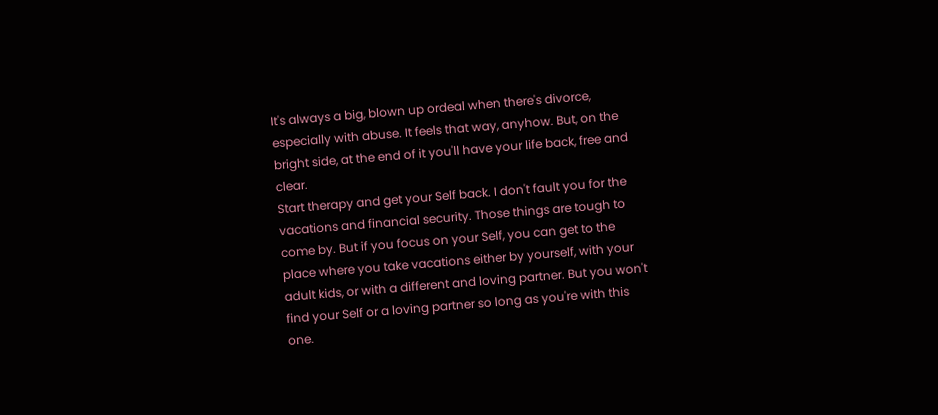It's always a big, blown up ordeal when there's divorce, especially with abuse. It feels that way, anyhow. But, on the bright side, at the end of it you'll have your life back, free and clear.
Start therapy and get your Self back. I don't fault you for the vacations and financial security. Those things are tough to come by. But if you focus on your Self, you can get to the place where you take vacations either by yourself, with your adult kids, or with a different and loving partner. But you won't find your Self or a loving partner so long as you're with this one.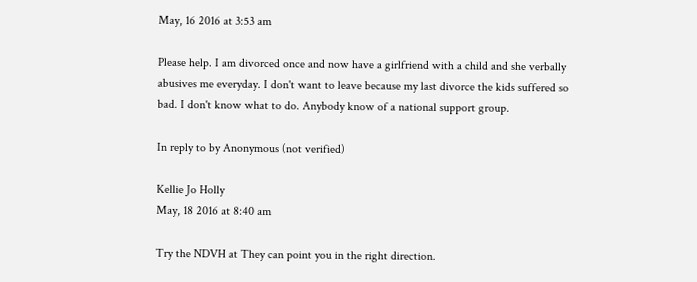May, 16 2016 at 3:53 am

Please help. I am divorced once and now have a girlfriend with a child and she verbally abusives me everyday. I don't want to leave because my last divorce the kids suffered so bad. I don't know what to do. Anybody know of a national support group.

In reply to by Anonymous (not verified)

Kellie Jo Holly
May, 18 2016 at 8:40 am

Try the NDVH at They can point you in the right direction.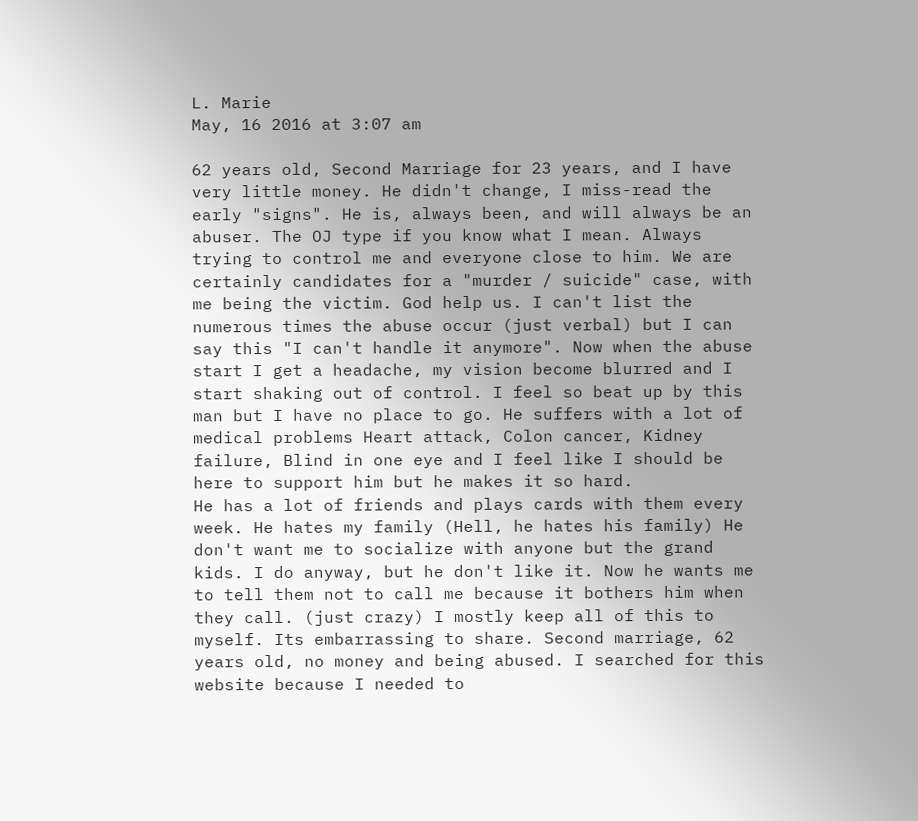L. Marie
May, 16 2016 at 3:07 am

62 years old, Second Marriage for 23 years, and I have very little money. He didn't change, I miss-read the early "signs". He is, always been, and will always be an abuser. The OJ type if you know what I mean. Always trying to control me and everyone close to him. We are certainly candidates for a "murder / suicide" case, with me being the victim. God help us. I can't list the numerous times the abuse occur (just verbal) but I can say this "I can't handle it anymore". Now when the abuse start I get a headache, my vision become blurred and I start shaking out of control. I feel so beat up by this man but I have no place to go. He suffers with a lot of medical problems Heart attack, Colon cancer, Kidney failure, Blind in one eye and I feel like I should be here to support him but he makes it so hard.
He has a lot of friends and plays cards with them every week. He hates my family (Hell, he hates his family) He don't want me to socialize with anyone but the grand kids. I do anyway, but he don't like it. Now he wants me to tell them not to call me because it bothers him when they call. (just crazy) I mostly keep all of this to myself. Its embarrassing to share. Second marriage, 62 years old, no money and being abused. I searched for this website because I needed to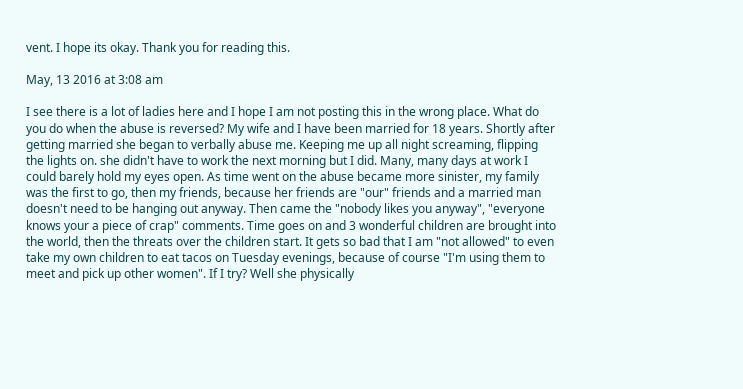vent. I hope its okay. Thank you for reading this.

May, 13 2016 at 3:08 am

I see there is a lot of ladies here and I hope I am not posting this in the wrong place. What do you do when the abuse is reversed? My wife and I have been married for 18 years. Shortly after getting married she began to verbally abuse me. Keeping me up all night screaming, flipping the lights on. she didn't have to work the next morning but I did. Many, many days at work I could barely hold my eyes open. As time went on the abuse became more sinister, my family was the first to go, then my friends, because her friends are "our" friends and a married man doesn't need to be hanging out anyway. Then came the "nobody likes you anyway", "everyone knows your a piece of crap" comments. Time goes on and 3 wonderful children are brought into the world, then the threats over the children start. It gets so bad that I am "not allowed" to even take my own children to eat tacos on Tuesday evenings, because of course "I'm using them to meet and pick up other women". If I try? Well she physically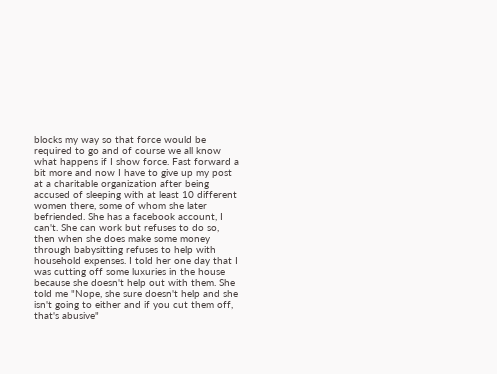blocks my way so that force would be required to go and of course we all know what happens if I show force. Fast forward a bit more and now I have to give up my post at a charitable organization after being accused of sleeping with at least 10 different women there, some of whom she later befriended. She has a facebook account, I can't. She can work but refuses to do so, then when she does make some money through babysitting refuses to help with household expenses. I told her one day that I was cutting off some luxuries in the house because she doesn't help out with them. She told me "Nope, she sure doesn't help and she isn't going to either and if you cut them off, that's abusive"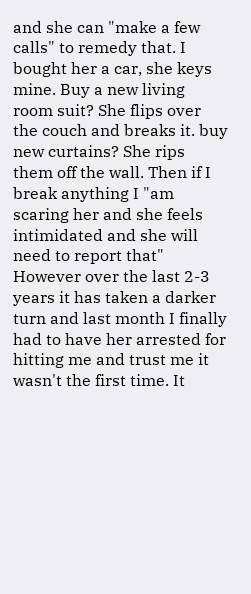and she can "make a few calls" to remedy that. I bought her a car, she keys mine. Buy a new living room suit? She flips over the couch and breaks it. buy new curtains? She rips them off the wall. Then if I break anything I "am scaring her and she feels intimidated and she will need to report that" However over the last 2-3 years it has taken a darker turn and last month I finally had to have her arrested for hitting me and trust me it wasn't the first time. It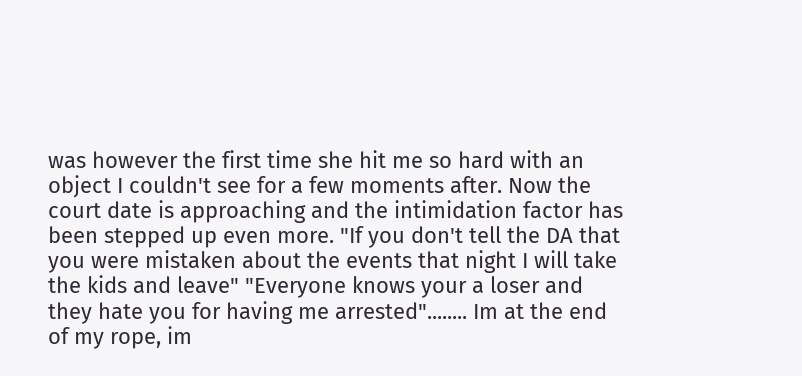was however the first time she hit me so hard with an object I couldn't see for a few moments after. Now the court date is approaching and the intimidation factor has been stepped up even more. "If you don't tell the DA that you were mistaken about the events that night I will take the kids and leave" "Everyone knows your a loser and they hate you for having me arrested"........ Im at the end of my rope, im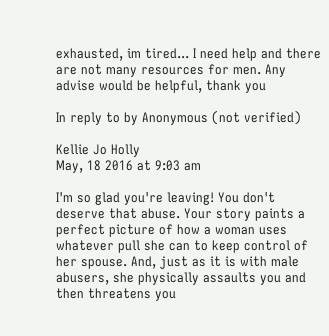exhausted, im tired... I need help and there are not many resources for men. Any advise would be helpful, thank you

In reply to by Anonymous (not verified)

Kellie Jo Holly
May, 18 2016 at 9:03 am

I'm so glad you're leaving! You don't deserve that abuse. Your story paints a perfect picture of how a woman uses whatever pull she can to keep control of her spouse. And, just as it is with male abusers, she physically assaults you and then threatens you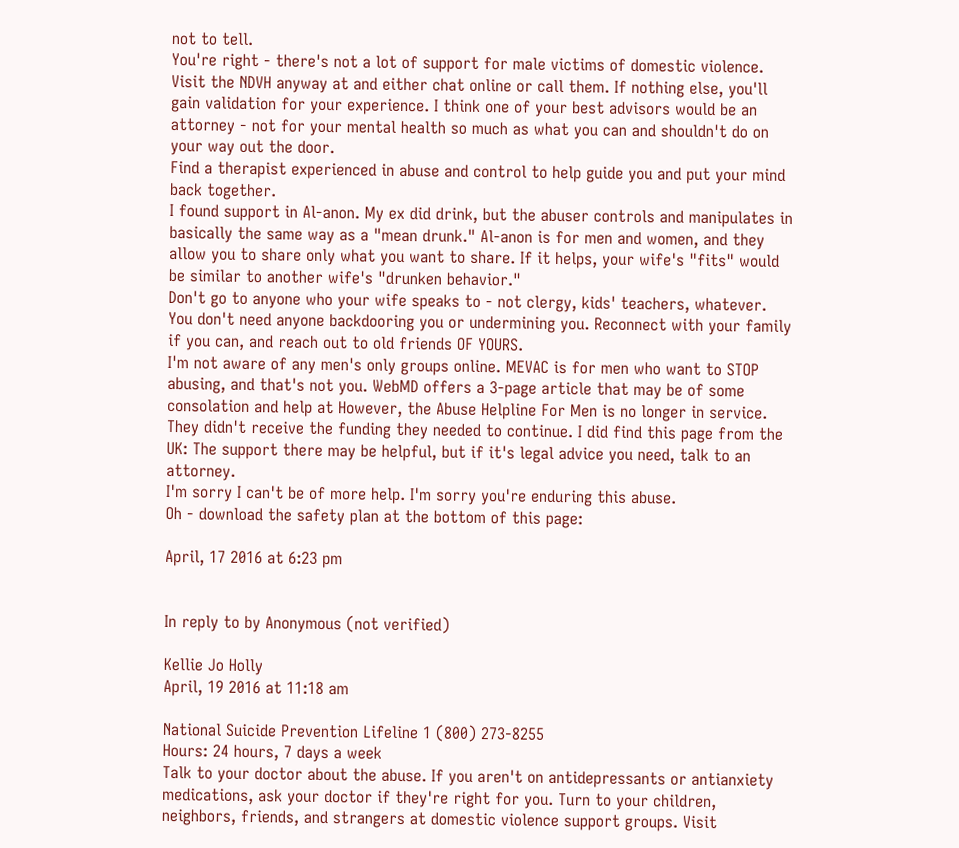not to tell.
You're right - there's not a lot of support for male victims of domestic violence. Visit the NDVH anyway at and either chat online or call them. If nothing else, you'll gain validation for your experience. I think one of your best advisors would be an attorney - not for your mental health so much as what you can and shouldn't do on your way out the door.
Find a therapist experienced in abuse and control to help guide you and put your mind back together.
I found support in Al-anon. My ex did drink, but the abuser controls and manipulates in basically the same way as a "mean drunk." Al-anon is for men and women, and they allow you to share only what you want to share. If it helps, your wife's "fits" would be similar to another wife's "drunken behavior."
Don't go to anyone who your wife speaks to - not clergy, kids' teachers, whatever. You don't need anyone backdooring you or undermining you. Reconnect with your family if you can, and reach out to old friends OF YOURS.
I'm not aware of any men's only groups online. MEVAC is for men who want to STOP abusing, and that's not you. WebMD offers a 3-page article that may be of some consolation and help at However, the Abuse Helpline For Men is no longer in service. They didn't receive the funding they needed to continue. I did find this page from the UK: The support there may be helpful, but if it's legal advice you need, talk to an attorney.
I'm sorry I can't be of more help. I'm sorry you're enduring this abuse.
Oh - download the safety plan at the bottom of this page:

April, 17 2016 at 6:23 pm


In reply to by Anonymous (not verified)

Kellie Jo Holly
April, 19 2016 at 11:18 am

National Suicide Prevention Lifeline 1 (800) 273-8255
Hours: 24 hours, 7 days a week
Talk to your doctor about the abuse. If you aren't on antidepressants or antianxiety medications, ask your doctor if they're right for you. Turn to your children, neighbors, friends, and strangers at domestic violence support groups. Visit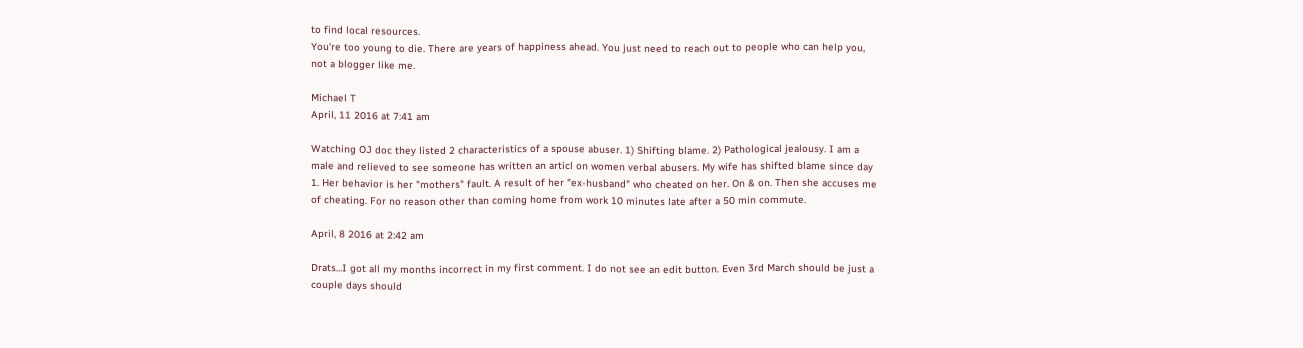to find local resources.
You're too young to die. There are years of happiness ahead. You just need to reach out to people who can help you, not a blogger like me.

Michael T
April, 11 2016 at 7:41 am

Watching OJ doc they listed 2 characteristics of a spouse abuser. 1) Shifting blame. 2) Pathological jealousy. I am a male and relieved to see someone has written an articl on women verbal abusers. My wife has shifted blame since day 1. Her behavior is her "mothers" fault. A result of her "ex-husband" who cheated on her. On & on. Then she accuses me of cheating. For no reason other than coming home from work 10 minutes late after a 50 min commute.

April, 8 2016 at 2:42 am

Drats...I got all my months incorrect in my first comment. I do not see an edit button. Even 3rd March should be just a couple days should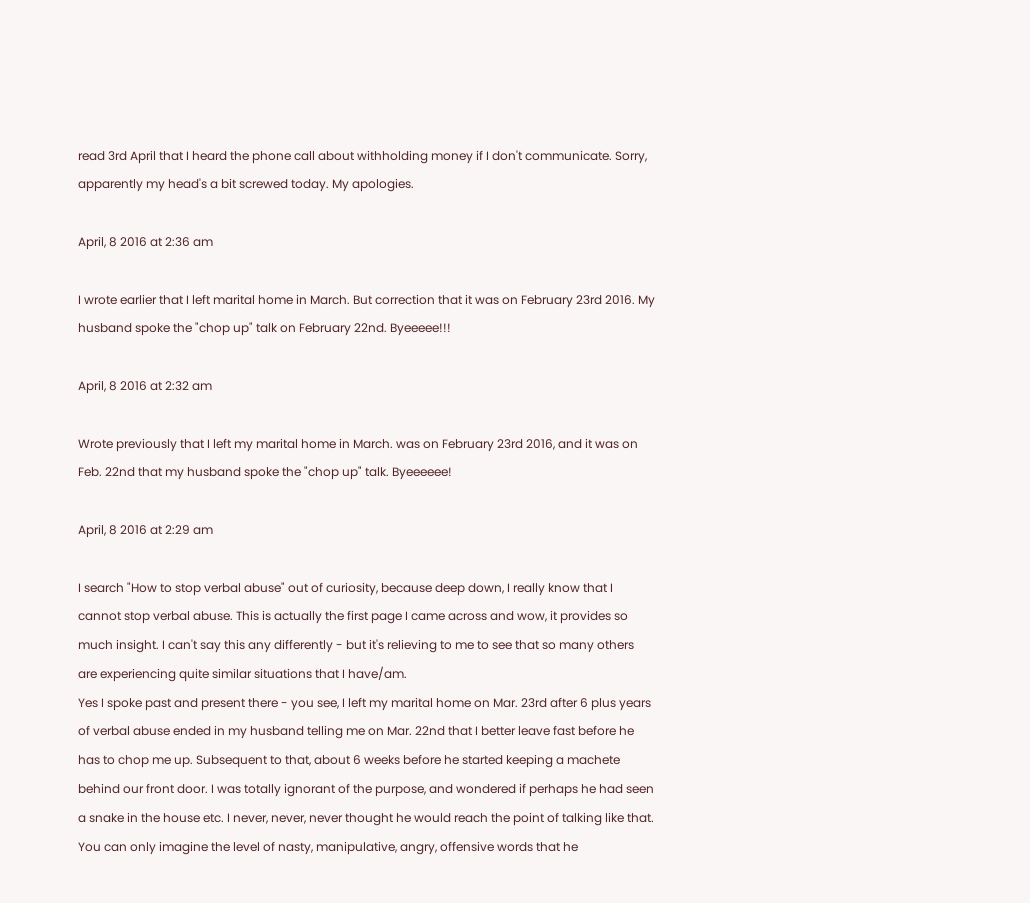read 3rd April that I heard the phone call about withholding money if I don't communicate. Sorry, apparently my head's a bit screwed today. My apologies.

April, 8 2016 at 2:36 am

I wrote earlier that I left marital home in March. But correction that it was on February 23rd 2016. My husband spoke the "chop up" talk on February 22nd. Byeeeee!!!

April, 8 2016 at 2:32 am

Wrote previously that I left my marital home in March. was on February 23rd 2016, and it was on Feb. 22nd that my husband spoke the "chop up" talk. Byeeeeee!

April, 8 2016 at 2:29 am

I search "How to stop verbal abuse" out of curiosity, because deep down, I really know that I cannot stop verbal abuse. This is actually the first page I came across and wow, it provides so much insight. I can't say this any differently - but it's relieving to me to see that so many others are experiencing quite similar situations that I have/am.
Yes I spoke past and present there - you see, I left my marital home on Mar. 23rd after 6 plus years of verbal abuse ended in my husband telling me on Mar. 22nd that I better leave fast before he has to chop me up. Subsequent to that, about 6 weeks before he started keeping a machete behind our front door. I was totally ignorant of the purpose, and wondered if perhaps he had seen a snake in the house etc. I never, never, never thought he would reach the point of talking like that.
You can only imagine the level of nasty, manipulative, angry, offensive words that he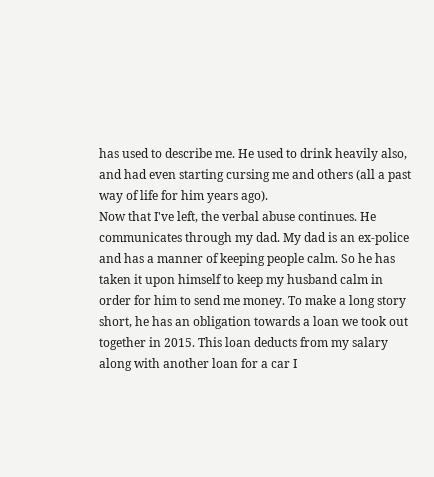has used to describe me. He used to drink heavily also, and had even starting cursing me and others (all a past way of life for him years ago).
Now that I've left, the verbal abuse continues. He communicates through my dad. My dad is an ex-police and has a manner of keeping people calm. So he has taken it upon himself to keep my husband calm in order for him to send me money. To make a long story short, he has an obligation towards a loan we took out together in 2015. This loan deducts from my salary along with another loan for a car I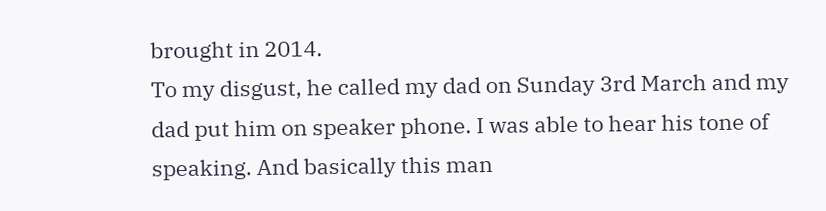brought in 2014.
To my disgust, he called my dad on Sunday 3rd March and my dad put him on speaker phone. I was able to hear his tone of speaking. And basically this man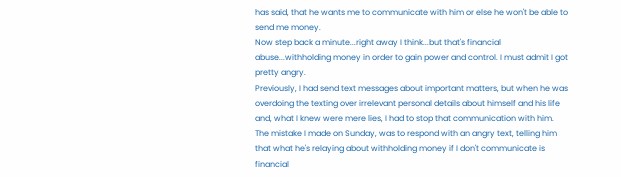has said, that he wants me to communicate with him or else he won't be able to send me money.
Now step back a minute...right away I think...but that's financial abuse...withholding money in order to gain power and control. I must admit I got pretty angry.
Previously, I had send text messages about important matters, but when he was overdoing the texting over irrelevant personal details about himself and his life and, what I knew were mere lies, I had to stop that communication with him.
The mistake I made on Sunday, was to respond with an angry text, telling him that what he's relaying about withholding money if I don't communicate is financial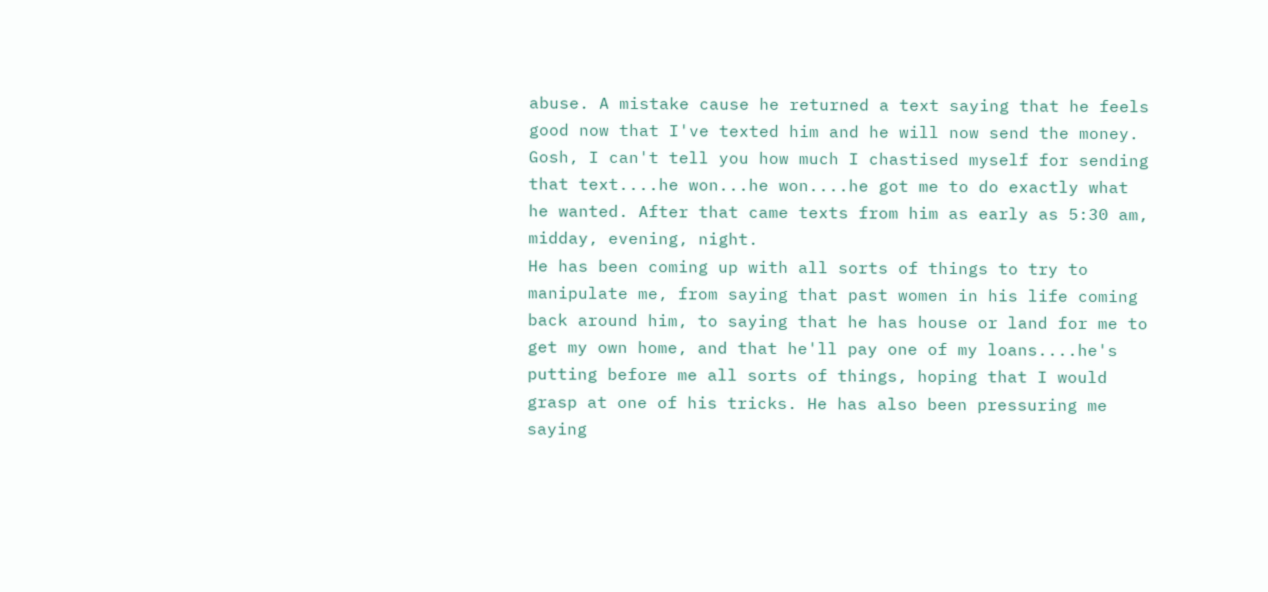abuse. A mistake cause he returned a text saying that he feels good now that I've texted him and he will now send the money. Gosh, I can't tell you how much I chastised myself for sending that text....he won...he won....he got me to do exactly what he wanted. After that came texts from him as early as 5:30 am, midday, evening, night.
He has been coming up with all sorts of things to try to manipulate me, from saying that past women in his life coming back around him, to saying that he has house or land for me to get my own home, and that he'll pay one of my loans....he's putting before me all sorts of things, hoping that I would grasp at one of his tricks. He has also been pressuring me saying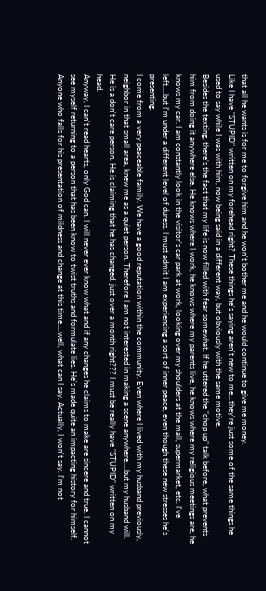that all he wants is for me to forgive him and he won't bother me and he would continue to give me money.
Like I have "STUPID" written on my forehead right? These things he's saying aren't new to me...they're just some of the same things he used to say while I was with him, now being said in a different way, but obviously with the same motive.
Besides the texting, there's the fact that my life is now filled with fear somewhat. If he uttered the "chop up" talk before, what prevents him from doing it anywhere else. He knows where I work, he knows where my parents live, he knows where my religious meetings are, he knows my car. I am constantly look in the visitor's car park at work, looking over my shoulders at the mall, supermarket, etc. I've left....but I'm under a different level of duress. I must admit I am experiencing a sort of inner peace, even though these new stresses he's presenting.
I come from a very peaceable family. We have a good reputation within the community. Even where I lived with my husband previously, neighbor in that small area, knew me as a quiet person. Therefore I am not interested in making a scene anywhere....but my husband will. He is a don't care person. He is claiming that he has changed. just over a month right??? I must be really have "STUPID" written on my head.
Anyway, I can't read hearts, only God can. I will never ever know what and if any changes he claims to make are sincere and true. I cannot see myself returning to a person that has been know to twist truths and formulate lies. He's made quite an impacting history for himself. Anyone who falls for his presentation of mildness and change at this time....well, what can I say. Actually, I won't say. I'm not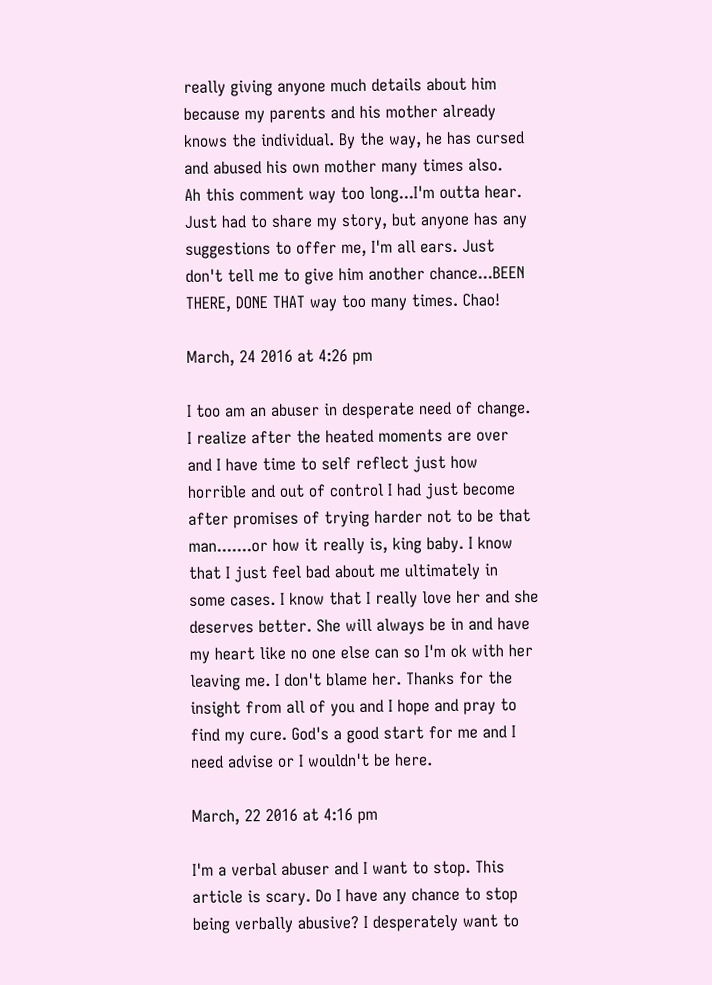really giving anyone much details about him because my parents and his mother already knows the individual. By the way, he has cursed and abused his own mother many times also.
Ah this comment way too long...I'm outta hear. Just had to share my story, but anyone has any suggestions to offer me, I'm all ears. Just don't tell me to give him another chance...BEEN THERE, DONE THAT way too many times. Chao!

March, 24 2016 at 4:26 pm

I too am an abuser in desperate need of change. I realize after the heated moments are over and I have time to self reflect just how horrible and out of control I had just become after promises of trying harder not to be that man.......or how it really is, king baby. I know that I just feel bad about me ultimately in some cases. I know that I really love her and she deserves better. She will always be in and have my heart like no one else can so I'm ok with her leaving me. I don't blame her. Thanks for the insight from all of you and I hope and pray to find my cure. God's a good start for me and I need advise or I wouldn't be here.

March, 22 2016 at 4:16 pm

I'm a verbal abuser and I want to stop. This article is scary. Do I have any chance to stop being verbally abusive? I desperately want to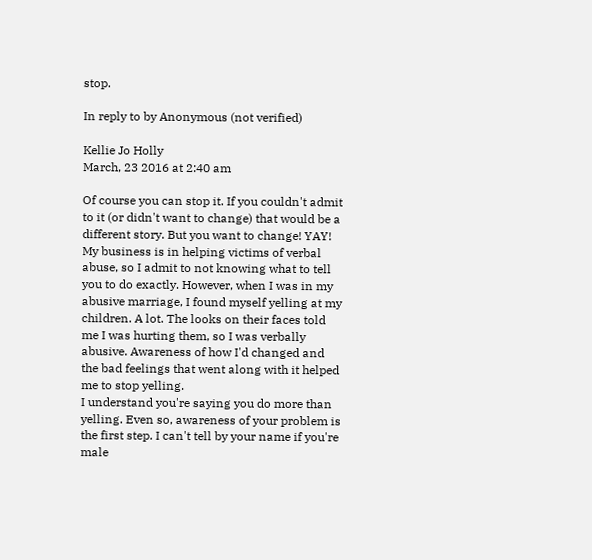stop.

In reply to by Anonymous (not verified)

Kellie Jo Holly
March, 23 2016 at 2:40 am

Of course you can stop it. If you couldn't admit to it (or didn't want to change) that would be a different story. But you want to change! YAY! My business is in helping victims of verbal abuse, so I admit to not knowing what to tell you to do exactly. However, when I was in my abusive marriage, I found myself yelling at my children. A lot. The looks on their faces told me I was hurting them, so I was verbally abusive. Awareness of how I'd changed and the bad feelings that went along with it helped me to stop yelling.
I understand you're saying you do more than yelling. Even so, awareness of your problem is the first step. I can't tell by your name if you're male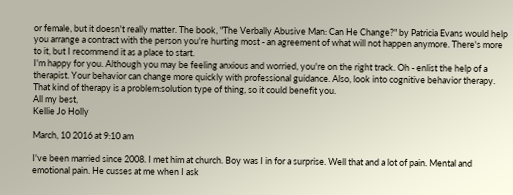or female, but it doesn't really matter. The book, "The Verbally Abusive Man: Can He Change?" by Patricia Evans would help you arrange a contract with the person you're hurting most - an agreement of what will not happen anymore. There's more to it, but I recommend it as a place to start.
I'm happy for you. Although you may be feeling anxious and worried, you're on the right track. Oh - enlist the help of a therapist. Your behavior can change more quickly with professional guidance. Also, look into cognitive behavior therapy. That kind of therapy is a problem:solution type of thing, so it could benefit you.
All my best,
Kellie Jo Holly

March, 10 2016 at 9:10 am

I've been married since 2008. I met him at church. Boy was I in for a surprise. Well that and a lot of pain. Mental and emotional pain. He cusses at me when I ask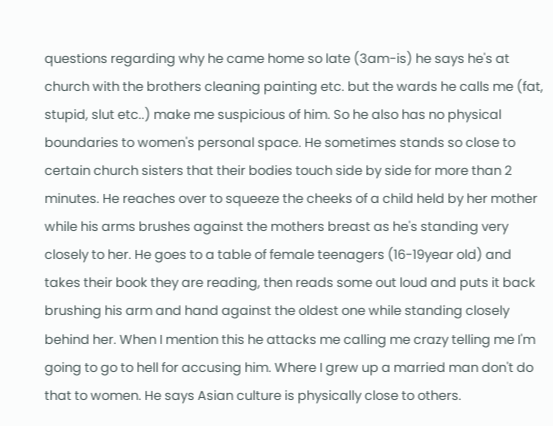questions regarding why he came home so late (3am-is) he says he's at church with the brothers cleaning painting etc. but the wards he calls me (fat, stupid, slut etc..) make me suspicious of him. So he also has no physical boundaries to women's personal space. He sometimes stands so close to certain church sisters that their bodies touch side by side for more than 2 minutes. He reaches over to squeeze the cheeks of a child held by her mother while his arms brushes against the mothers breast as he's standing very closely to her. He goes to a table of female teenagers (16-19year old) and takes their book they are reading, then reads some out loud and puts it back brushing his arm and hand against the oldest one while standing closely behind her. When I mention this he attacks me calling me crazy telling me I'm going to go to hell for accusing him. Where I grew up a married man don't do that to women. He says Asian culture is physically close to others.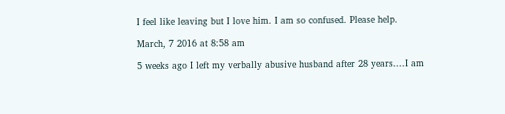I feel like leaving but I love him. I am so confused. Please help.

March, 7 2016 at 8:58 am

5 weeks ago I left my verbally abusive husband after 28 years....I am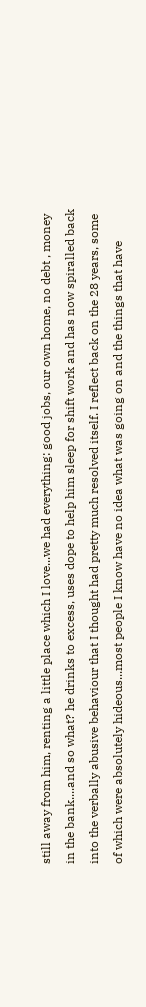still away from him, renting a little place which I love...we had everything: good jobs, our own home, no debt , money in the bank....and so what? he drinks to excess, uses dope to help him sleep for shift work and has now spiralled back into the verbally abusive behaviour that I thought had pretty much resolved itself. I reflect back on the 28 years, some of which were absolutely hideous...most people I know have no idea what was going on and the things that have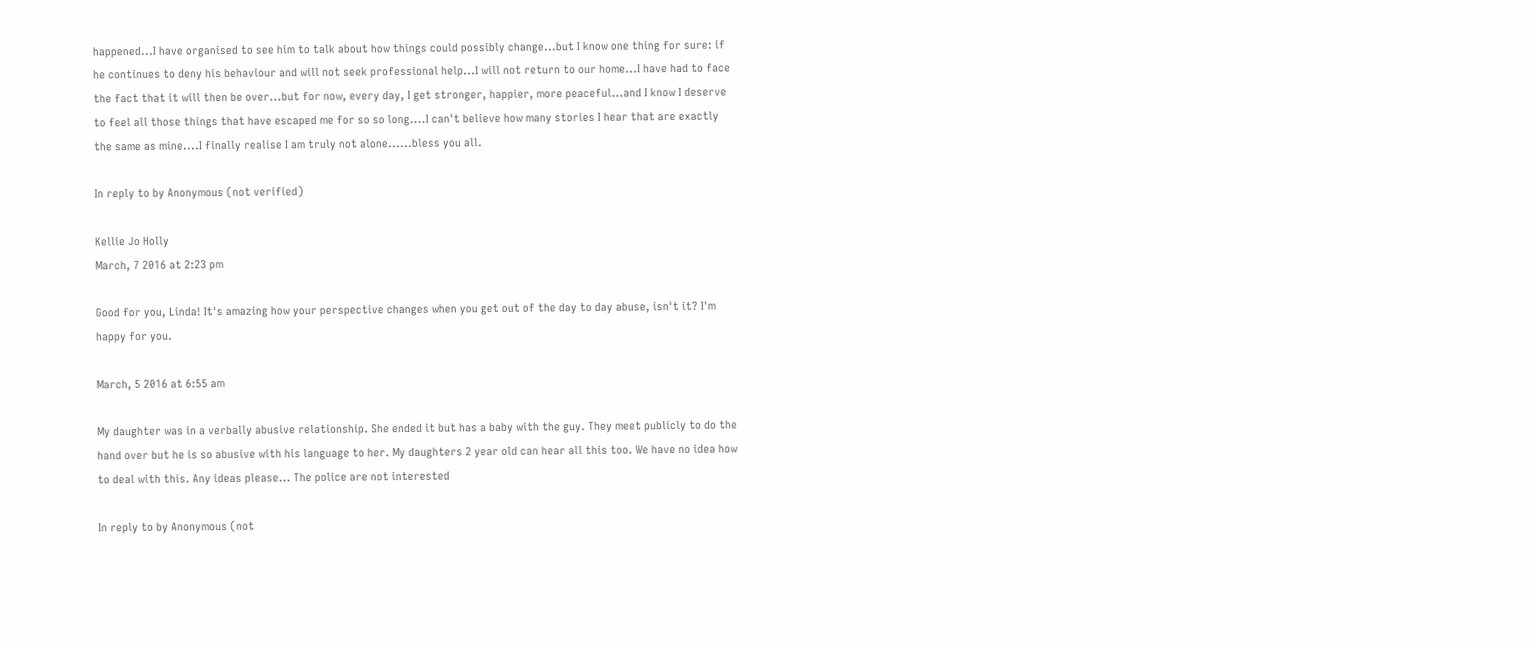happened...I have organised to see him to talk about how things could possibly change...but I know one thing for sure: if he continues to deny his behaviour and will not seek professional help...I will not return to our home...I have had to face the fact that it will then be over...but for now, every day, I get stronger, happier, more peaceful...and I know I deserve to feel all those things that have escaped me for so so long....I can't believe how many stories I hear that are exactly the same as mine....I finally realise I am truly not alone......bless you all.

In reply to by Anonymous (not verified)

Kellie Jo Holly
March, 7 2016 at 2:23 pm

Good for you, Linda! It's amazing how your perspective changes when you get out of the day to day abuse, isn't it? I'm happy for you.

March, 5 2016 at 6:55 am

My daughter was in a verbally abusive relationship. She ended it but has a baby with the guy. They meet publicly to do the hand over but he is so abusive with his language to her. My daughters 2 year old can hear all this too. We have no idea how to deal with this. Any ideas please... The police are not interested

In reply to by Anonymous (not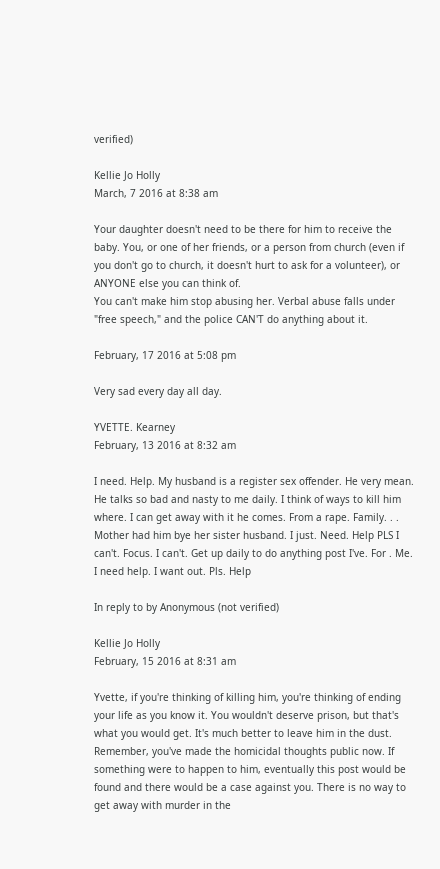verified)

Kellie Jo Holly
March, 7 2016 at 8:38 am

Your daughter doesn't need to be there for him to receive the baby. You, or one of her friends, or a person from church (even if you don't go to church, it doesn't hurt to ask for a volunteer), or ANYONE else you can think of.
You can't make him stop abusing her. Verbal abuse falls under "free speech," and the police CAN'T do anything about it.

February, 17 2016 at 5:08 pm

Very sad every day all day.

YVETTE. Kearney
February, 13 2016 at 8:32 am

I need. Help. My husband is a register sex offender. He very mean. He talks so bad and nasty to me daily. I think of ways to kill him where. I can get away with it he comes. From a rape. Family. . . Mother had him bye her sister husband. I just. Need. Help PLS I can't. Focus. I can't. Get up daily to do anything post I've. For . Me. I need help. I want out. Pls. Help

In reply to by Anonymous (not verified)

Kellie Jo Holly
February, 15 2016 at 8:31 am

Yvette, if you're thinking of killing him, you're thinking of ending your life as you know it. You wouldn't deserve prison, but that's what you would get. It's much better to leave him in the dust. Remember, you've made the homicidal thoughts public now. If something were to happen to him, eventually this post would be found and there would be a case against you. There is no way to get away with murder in the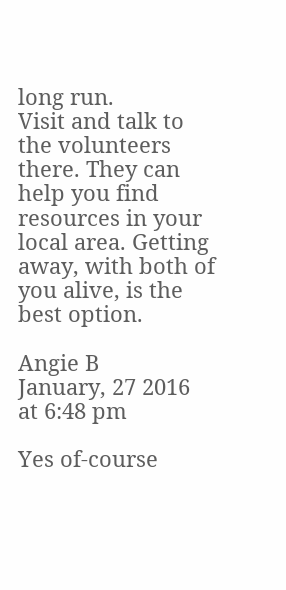long run.
Visit and talk to the volunteers there. They can help you find resources in your local area. Getting away, with both of you alive, is the best option.

Angie B
January, 27 2016 at 6:48 pm

Yes of-course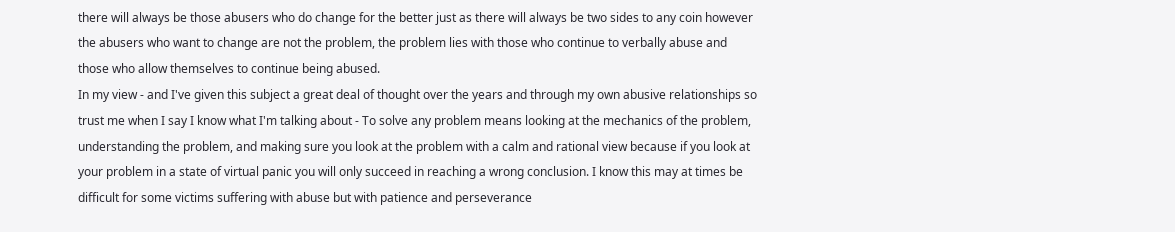there will always be those abusers who do change for the better just as there will always be two sides to any coin however the abusers who want to change are not the problem, the problem lies with those who continue to verbally abuse and those who allow themselves to continue being abused.
In my view - and I've given this subject a great deal of thought over the years and through my own abusive relationships so trust me when I say I know what I'm talking about - To solve any problem means looking at the mechanics of the problem, understanding the problem, and making sure you look at the problem with a calm and rational view because if you look at your problem in a state of virtual panic you will only succeed in reaching a wrong conclusion. I know this may at times be difficult for some victims suffering with abuse but with patience and perseverance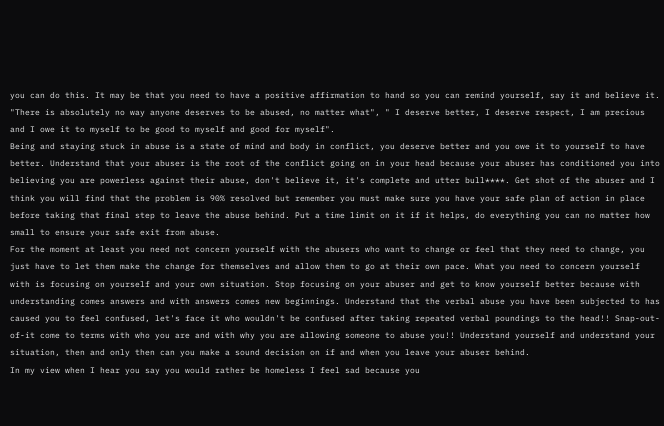you can do this. It may be that you need to have a positive affirmation to hand so you can remind yourself, say it and believe it. "There is absolutely no way anyone deserves to be abused, no matter what", " I deserve better, I deserve respect, I am precious and I owe it to myself to be good to myself and good for myself".
Being and staying stuck in abuse is a state of mind and body in conflict, you deserve better and you owe it to yourself to have better. Understand that your abuser is the root of the conflict going on in your head because your abuser has conditioned you into believing you are powerless against their abuse, don't believe it, it's complete and utter bull****. Get shot of the abuser and I think you will find that the problem is 90% resolved but remember you must make sure you have your safe plan of action in place before taking that final step to leave the abuse behind. Put a time limit on it if it helps, do everything you can no matter how small to ensure your safe exit from abuse.
For the moment at least you need not concern yourself with the abusers who want to change or feel that they need to change, you just have to let them make the change for themselves and allow them to go at their own pace. What you need to concern yourself with is focusing on yourself and your own situation. Stop focusing on your abuser and get to know yourself better because with understanding comes answers and with answers comes new beginnings. Understand that the verbal abuse you have been subjected to has caused you to feel confused, let's face it who wouldn't be confused after taking repeated verbal poundings to the head!! Snap-out-of-it come to terms with who you are and with why you are allowing someone to abuse you!! Understand yourself and understand your situation, then and only then can you make a sound decision on if and when you leave your abuser behind.
In my view when I hear you say you would rather be homeless I feel sad because you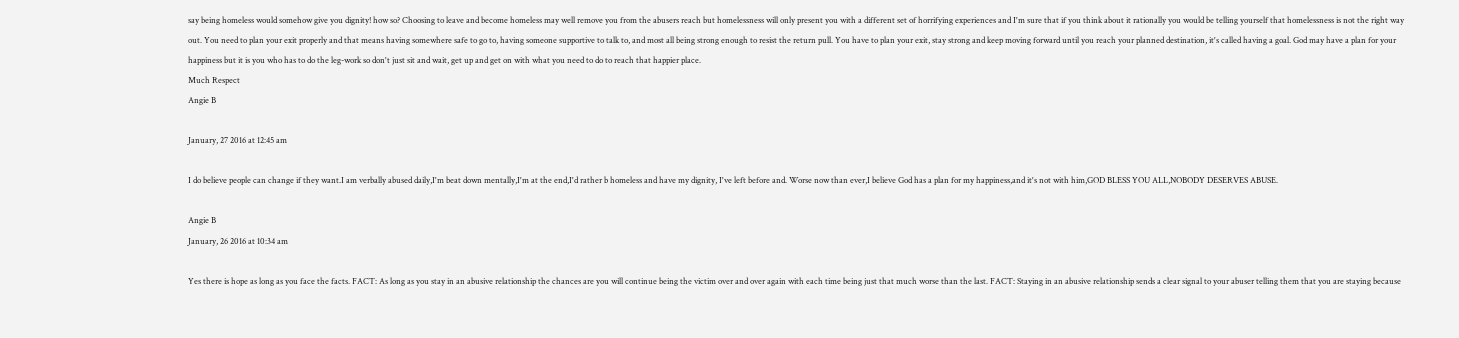say being homeless would somehow give you dignity! how so? Choosing to leave and become homeless may well remove you from the abusers reach but homelessness will only present you with a different set of horrifying experiences and I'm sure that if you think about it rationally you would be telling yourself that homelessness is not the right way out. You need to plan your exit properly and that means having somewhere safe to go to, having someone supportive to talk to, and most all being strong enough to resist the return pull. You have to plan your exit, stay strong and keep moving forward until you reach your planned destination, it's called having a goal. God may have a plan for your happiness but it is you who has to do the leg-work so don't just sit and wait, get up and get on with what you need to do to reach that happier place.
Much Respect
Angie B

January, 27 2016 at 12:45 am

I do believe people can change if they want.I am verbally abused daily,I'm beat down mentally,I'm at the end,I'd rather b homeless and have my dignity, I've left before and. Worse now than ever,I believe God has a plan for my happiness,and it's not with him,GOD BLESS YOU ALL,NOBODY DESERVES ABUSE.

Angie B
January, 26 2016 at 10:34 am

Yes there is hope as long as you face the facts. FACT: As long as you stay in an abusive relationship the chances are you will continue being the victim over and over again with each time being just that much worse than the last. FACT: Staying in an abusive relationship sends a clear signal to your abuser telling them that you are staying because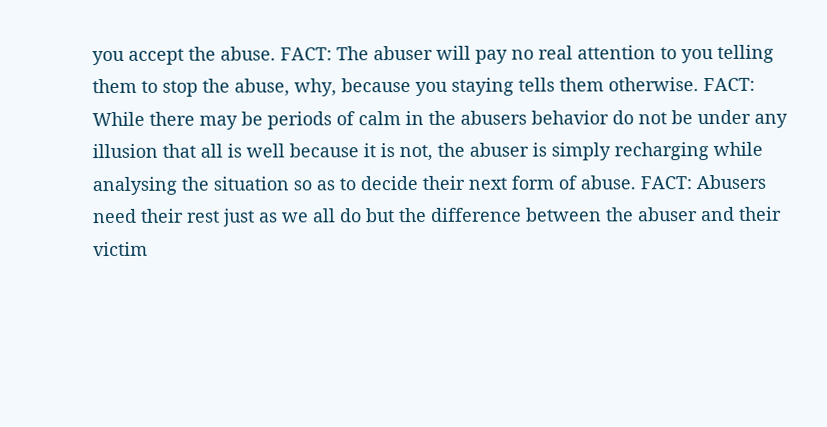you accept the abuse. FACT: The abuser will pay no real attention to you telling them to stop the abuse, why, because you staying tells them otherwise. FACT: While there may be periods of calm in the abusers behavior do not be under any illusion that all is well because it is not, the abuser is simply recharging while analysing the situation so as to decide their next form of abuse. FACT: Abusers need their rest just as we all do but the difference between the abuser and their victim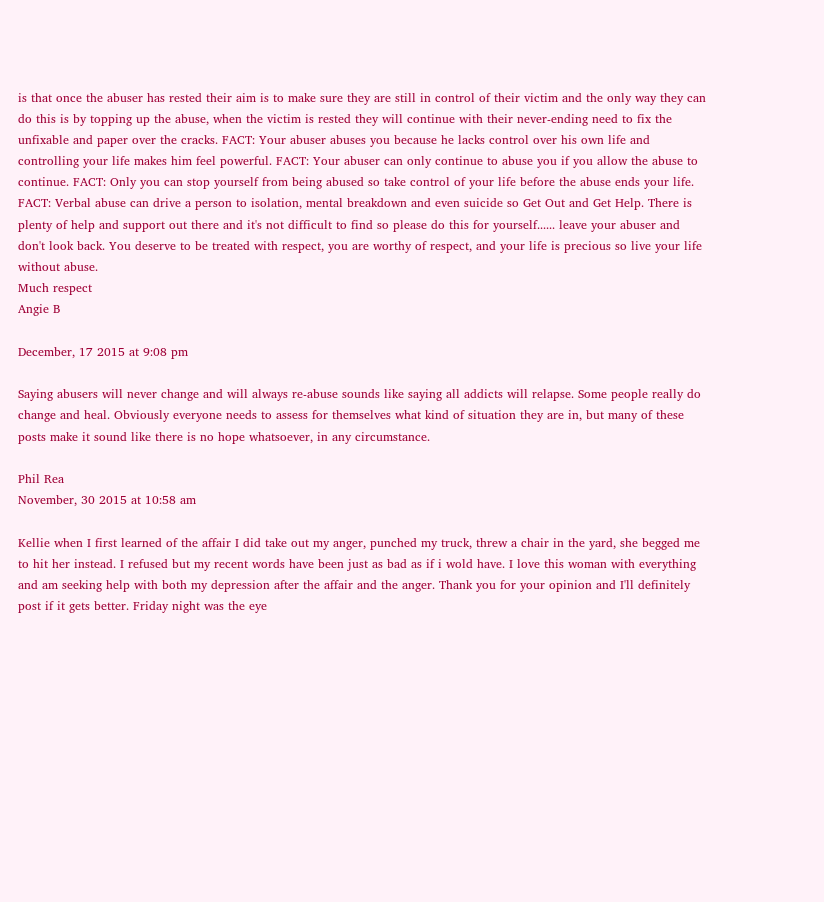is that once the abuser has rested their aim is to make sure they are still in control of their victim and the only way they can do this is by topping up the abuse, when the victim is rested they will continue with their never-ending need to fix the unfixable and paper over the cracks. FACT: Your abuser abuses you because he lacks control over his own life and controlling your life makes him feel powerful. FACT: Your abuser can only continue to abuse you if you allow the abuse to continue. FACT: Only you can stop yourself from being abused so take control of your life before the abuse ends your life. FACT: Verbal abuse can drive a person to isolation, mental breakdown and even suicide so Get Out and Get Help. There is plenty of help and support out there and it's not difficult to find so please do this for yourself...... leave your abuser and don't look back. You deserve to be treated with respect, you are worthy of respect, and your life is precious so live your life without abuse.
Much respect
Angie B

December, 17 2015 at 9:08 pm

Saying abusers will never change and will always re-abuse sounds like saying all addicts will relapse. Some people really do change and heal. Obviously everyone needs to assess for themselves what kind of situation they are in, but many of these posts make it sound like there is no hope whatsoever, in any circumstance.

Phil Rea
November, 30 2015 at 10:58 am

Kellie when I first learned of the affair I did take out my anger, punched my truck, threw a chair in the yard, she begged me to hit her instead. I refused but my recent words have been just as bad as if i wold have. I love this woman with everything and am seeking help with both my depression after the affair and the anger. Thank you for your opinion and I'll definitely post if it gets better. Friday night was the eye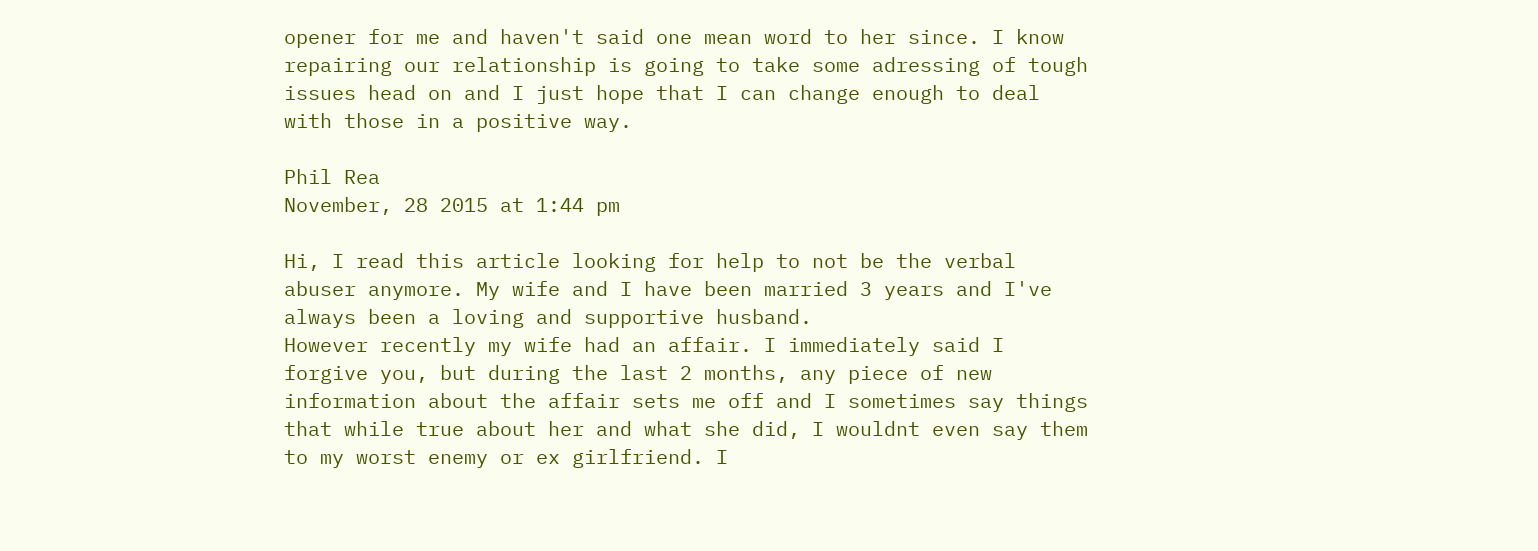opener for me and haven't said one mean word to her since. I know repairing our relationship is going to take some adressing of tough issues head on and I just hope that I can change enough to deal with those in a positive way.

Phil Rea
November, 28 2015 at 1:44 pm

Hi, I read this article looking for help to not be the verbal abuser anymore. My wife and I have been married 3 years and I've always been a loving and supportive husband.
However recently my wife had an affair. I immediately said I forgive you, but during the last 2 months, any piece of new information about the affair sets me off and I sometimes say things that while true about her and what she did, I wouldnt even say them to my worst enemy or ex girlfriend. I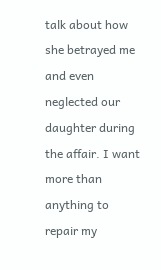talk about how she betrayed me and even neglected our daughter during the affair. I want more than anything to repair my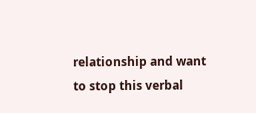relationship and want to stop this verbal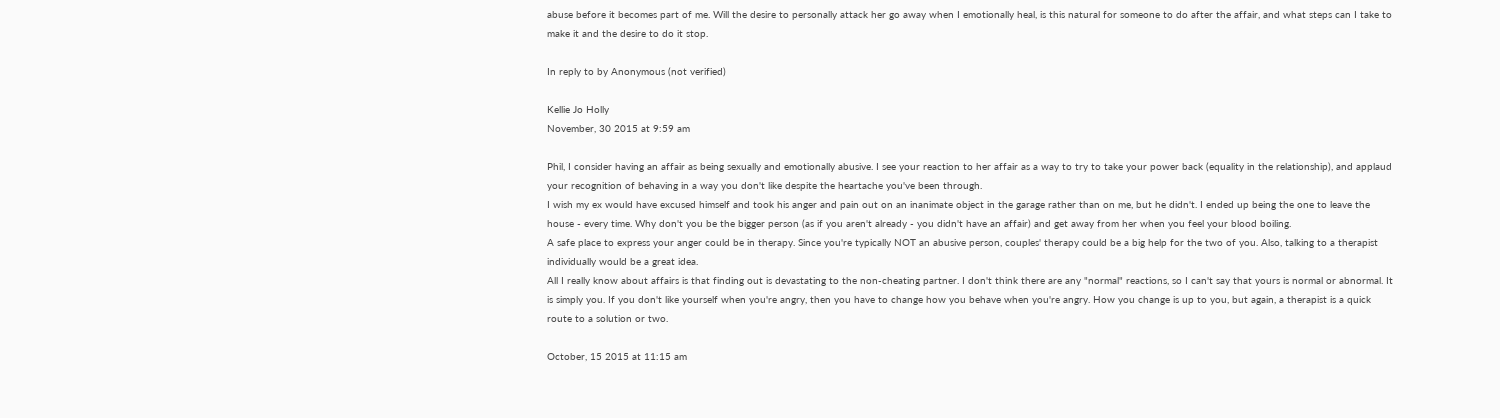abuse before it becomes part of me. Will the desire to personally attack her go away when I emotionally heal, is this natural for someone to do after the affair, and what steps can I take to make it and the desire to do it stop.

In reply to by Anonymous (not verified)

Kellie Jo Holly
November, 30 2015 at 9:59 am

Phil, I consider having an affair as being sexually and emotionally abusive. I see your reaction to her affair as a way to try to take your power back (equality in the relationship), and applaud your recognition of behaving in a way you don't like despite the heartache you've been through.
I wish my ex would have excused himself and took his anger and pain out on an inanimate object in the garage rather than on me, but he didn't. I ended up being the one to leave the house - every time. Why don't you be the bigger person (as if you aren't already - you didn't have an affair) and get away from her when you feel your blood boiling.
A safe place to express your anger could be in therapy. Since you're typically NOT an abusive person, couples' therapy could be a big help for the two of you. Also, talking to a therapist individually would be a great idea.
All I really know about affairs is that finding out is devastating to the non-cheating partner. I don't think there are any "normal" reactions, so I can't say that yours is normal or abnormal. It is simply you. If you don't like yourself when you're angry, then you have to change how you behave when you're angry. How you change is up to you, but again, a therapist is a quick route to a solution or two.

October, 15 2015 at 11:15 am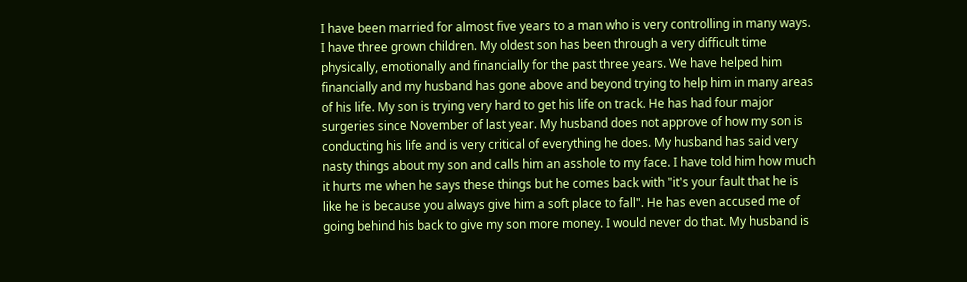I have been married for almost five years to a man who is very controlling in many ways. I have three grown children. My oldest son has been through a very difficult time physically, emotionally and financially for the past three years. We have helped him financially and my husband has gone above and beyond trying to help him in many areas of his life. My son is trying very hard to get his life on track. He has had four major surgeries since November of last year. My husband does not approve of how my son is conducting his life and is very critical of everything he does. My husband has said very nasty things about my son and calls him an asshole to my face. I have told him how much it hurts me when he says these things but he comes back with "it's your fault that he is like he is because you always give him a soft place to fall". He has even accused me of going behind his back to give my son more money. I would never do that. My husband is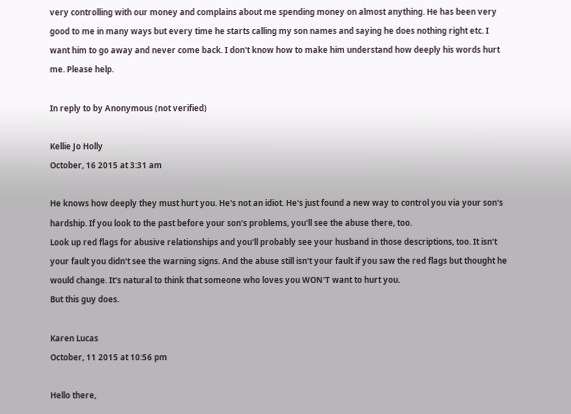very controlling with our money and complains about me spending money on almost anything. He has been very good to me in many ways but every time he starts calling my son names and saying he does nothing right etc. I want him to go away and never come back. I don't know how to make him understand how deeply his words hurt me. Please help.

In reply to by Anonymous (not verified)

Kellie Jo Holly
October, 16 2015 at 3:31 am

He knows how deeply they must hurt you. He's not an idiot. He's just found a new way to control you via your son's hardship. If you look to the past before your son's problems, you'll see the abuse there, too.
Look up red flags for abusive relationships and you'll probably see your husband in those descriptions, too. It isn't your fault you didn't see the warning signs. And the abuse still isn't your fault if you saw the red flags but thought he would change. It's natural to think that someone who loves you WON'T want to hurt you.
But this guy does.

Karen Lucas
October, 11 2015 at 10:56 pm

Hello there,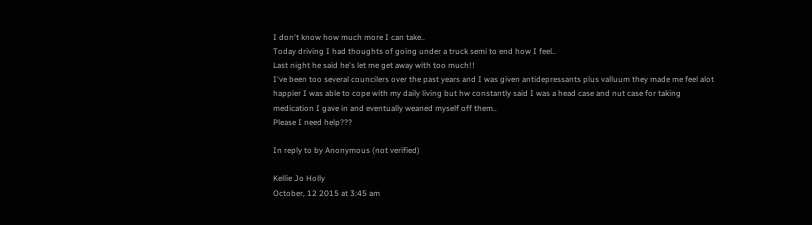I don't know how much more I can take..
Today driving I had thoughts of going under a truck semi to end how I feel..
Last night he said he's let me get away with too much!!
I've been too several councilers over the past years and I was given antidepressants plus valluum they made me feel alot happier I was able to cope with my daily living but hw constantly said I was a head case and nut case for taking medication I gave in and eventually weaned myself off them..
Please I need help???

In reply to by Anonymous (not verified)

Kellie Jo Holly
October, 12 2015 at 3:45 am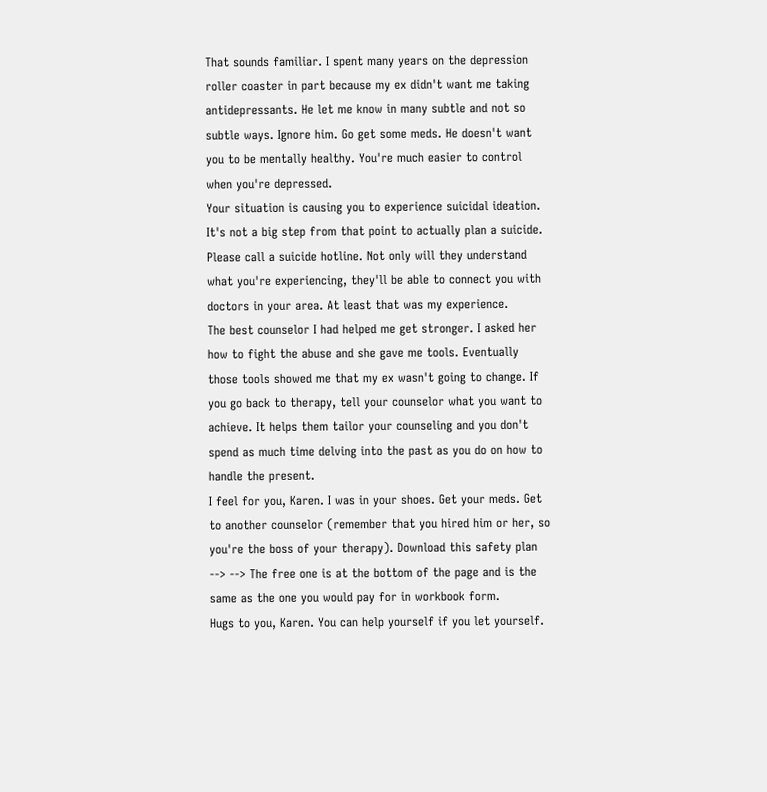That sounds familiar. I spent many years on the depression roller coaster in part because my ex didn't want me taking antidepressants. He let me know in many subtle and not so subtle ways. Ignore him. Go get some meds. He doesn't want you to be mentally healthy. You're much easier to control when you're depressed.
Your situation is causing you to experience suicidal ideation. It's not a big step from that point to actually plan a suicide. Please call a suicide hotline. Not only will they understand what you're experiencing, they'll be able to connect you with doctors in your area. At least that was my experience.
The best counselor I had helped me get stronger. I asked her how to fight the abuse and she gave me tools. Eventually those tools showed me that my ex wasn't going to change. If you go back to therapy, tell your counselor what you want to achieve. It helps them tailor your counseling and you don't spend as much time delving into the past as you do on how to handle the present.
I feel for you, Karen. I was in your shoes. Get your meds. Get to another counselor (remember that you hired him or her, so you're the boss of your therapy). Download this safety plan --> --> The free one is at the bottom of the page and is the same as the one you would pay for in workbook form.
Hugs to you, Karen. You can help yourself if you let yourself.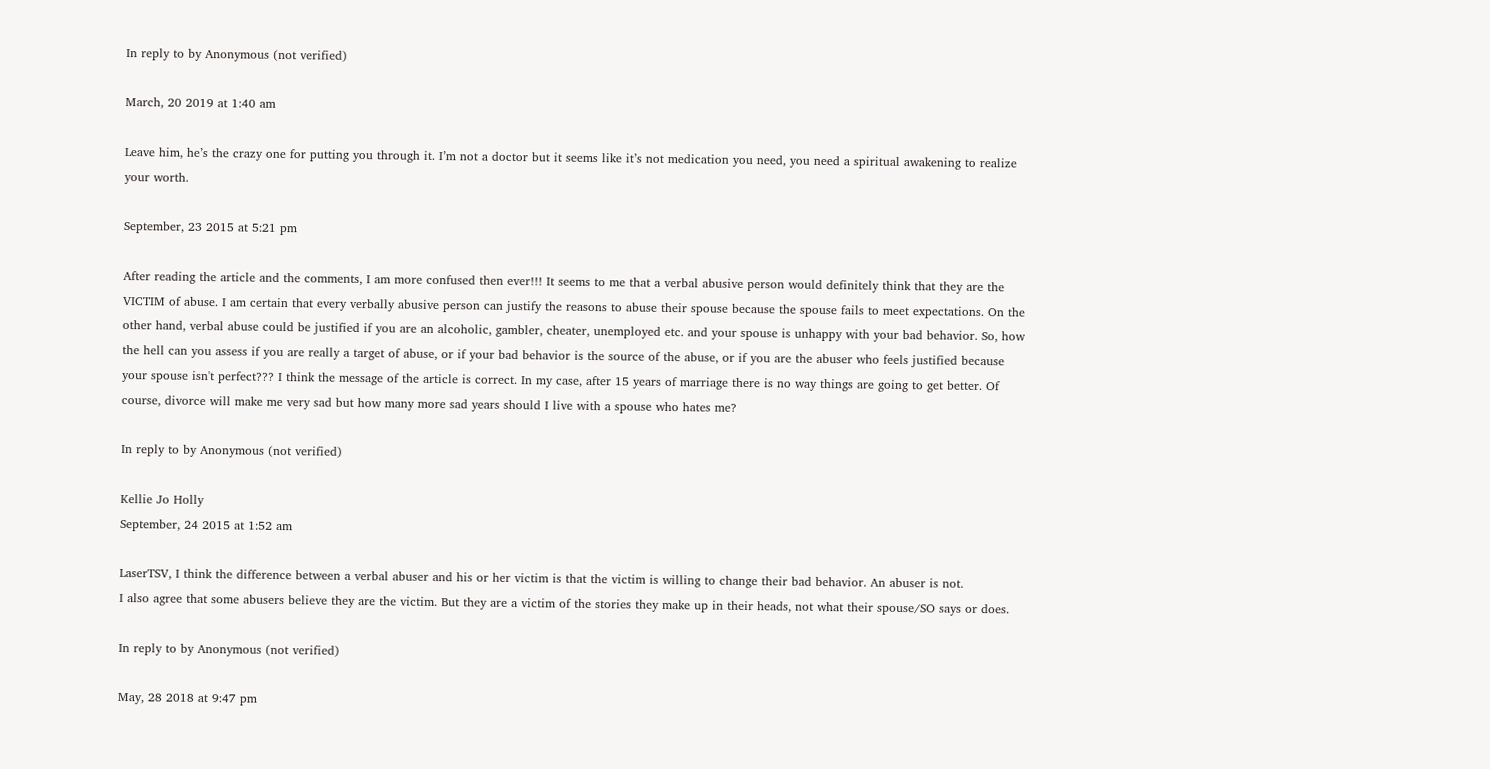In reply to by Anonymous (not verified)

March, 20 2019 at 1:40 am

Leave him, he’s the crazy one for putting you through it. I’m not a doctor but it seems like it’s not medication you need, you need a spiritual awakening to realize your worth.

September, 23 2015 at 5:21 pm

After reading the article and the comments, I am more confused then ever!!! It seems to me that a verbal abusive person would definitely think that they are the VICTIM of abuse. I am certain that every verbally abusive person can justify the reasons to abuse their spouse because the spouse fails to meet expectations. On the other hand, verbal abuse could be justified if you are an alcoholic, gambler, cheater, unemployed etc. and your spouse is unhappy with your bad behavior. So, how the hell can you assess if you are really a target of abuse, or if your bad behavior is the source of the abuse, or if you are the abuser who feels justified because your spouse isn't perfect??? I think the message of the article is correct. In my case, after 15 years of marriage there is no way things are going to get better. Of course, divorce will make me very sad but how many more sad years should I live with a spouse who hates me?

In reply to by Anonymous (not verified)

Kellie Jo Holly
September, 24 2015 at 1:52 am

LaserTSV, I think the difference between a verbal abuser and his or her victim is that the victim is willing to change their bad behavior. An abuser is not.
I also agree that some abusers believe they are the victim. But they are a victim of the stories they make up in their heads, not what their spouse/SO says or does.

In reply to by Anonymous (not verified)

May, 28 2018 at 9:47 pm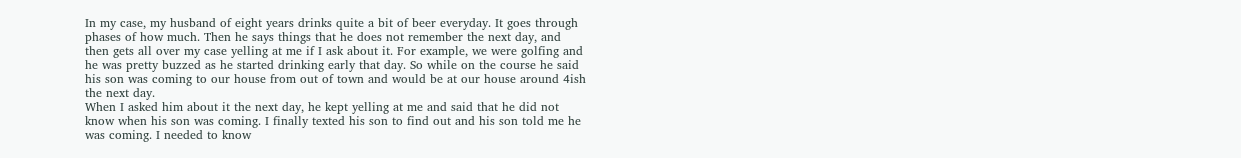In my case, my husband of eight years drinks quite a bit of beer everyday. It goes through phases of how much. Then he says things that he does not remember the next day, and then gets all over my case yelling at me if I ask about it. For example, we were golfing and he was pretty buzzed as he started drinking early that day. So while on the course he said his son was coming to our house from out of town and would be at our house around 4ish the next day.
When I asked him about it the next day, he kept yelling at me and said that he did not know when his son was coming. I finally texted his son to find out and his son told me he was coming. I needed to know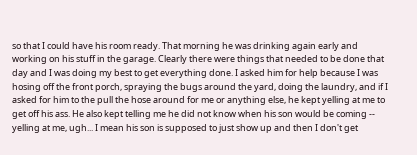so that I could have his room ready. That morning he was drinking again early and working on his stuff in the garage. Clearly there were things that needed to be done that day and I was doing my best to get everything done. I asked him for help because I was hosing off the front porch, spraying the bugs around the yard, doing the laundry, and if I asked for him to the pull the hose around for me or anything else, he kept yelling at me to get off his ass. He also kept telling me he did not know when his son would be coming -- yelling at me, ugh... I mean his son is supposed to just show up and then I don't get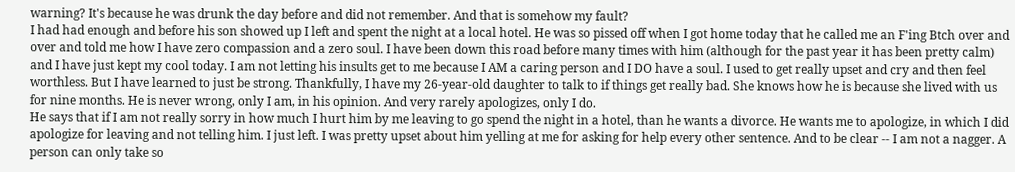warning? It's because he was drunk the day before and did not remember. And that is somehow my fault?
I had had enough and before his son showed up I left and spent the night at a local hotel. He was so pissed off when I got home today that he called me an F'ing Btch over and over and told me how I have zero compassion and a zero soul. I have been down this road before many times with him (although for the past year it has been pretty calm) and I have just kept my cool today. I am not letting his insults get to me because I AM a caring person and I DO have a soul. I used to get really upset and cry and then feel worthless. But I have learned to just be strong. Thankfully, I have my 26-year-old daughter to talk to if things get really bad. She knows how he is because she lived with us for nine months. He is never wrong, only I am, in his opinion. And very rarely apologizes, only I do.
He says that if I am not really sorry in how much I hurt him by me leaving to go spend the night in a hotel, than he wants a divorce. He wants me to apologize, in which I did apologize for leaving and not telling him. I just left. I was pretty upset about him yelling at me for asking for help every other sentence. And to be clear -- I am not a nagger. A person can only take so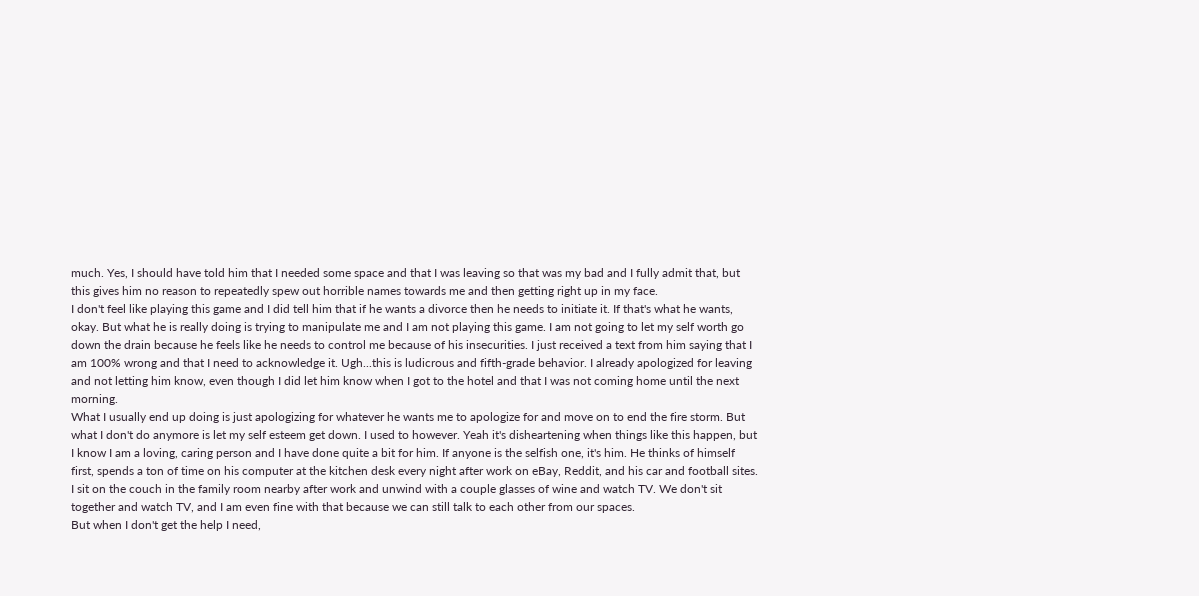much. Yes, I should have told him that I needed some space and that I was leaving so that was my bad and I fully admit that, but this gives him no reason to repeatedly spew out horrible names towards me and then getting right up in my face.
I don't feel like playing this game and I did tell him that if he wants a divorce then he needs to initiate it. If that's what he wants, okay. But what he is really doing is trying to manipulate me and I am not playing this game. I am not going to let my self worth go down the drain because he feels like he needs to control me because of his insecurities. I just received a text from him saying that I am 100% wrong and that I need to acknowledge it. Ugh...this is ludicrous and fifth-grade behavior. I already apologized for leaving and not letting him know, even though I did let him know when I got to the hotel and that I was not coming home until the next morning.
What I usually end up doing is just apologizing for whatever he wants me to apologize for and move on to end the fire storm. But what I don't do anymore is let my self esteem get down. I used to however. Yeah it's disheartening when things like this happen, but I know I am a loving, caring person and I have done quite a bit for him. If anyone is the selfish one, it's him. He thinks of himself first, spends a ton of time on his computer at the kitchen desk every night after work on eBay, Reddit, and his car and football sites. I sit on the couch in the family room nearby after work and unwind with a couple glasses of wine and watch TV. We don't sit together and watch TV, and I am even fine with that because we can still talk to each other from our spaces.
But when I don't get the help I need,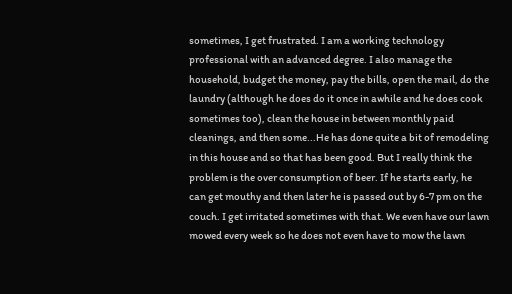sometimes, I get frustrated. I am a working technology professional with an advanced degree. I also manage the household, budget the money, pay the bills, open the mail, do the laundry (although he does do it once in awhile and he does cook sometimes too), clean the house in between monthly paid cleanings, and then some...He has done quite a bit of remodeling in this house and so that has been good. But I really think the problem is the over consumption of beer. If he starts early, he can get mouthy and then later he is passed out by 6-7 pm on the couch. I get irritated sometimes with that. We even have our lawn mowed every week so he does not even have to mow the lawn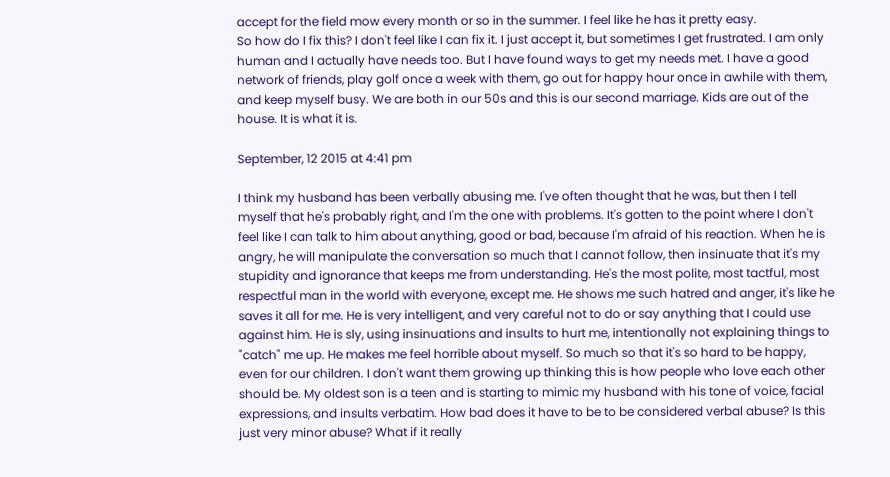accept for the field mow every month or so in the summer. I feel like he has it pretty easy.
So how do I fix this? I don't feel like I can fix it. I just accept it, but sometimes I get frustrated. I am only human and I actually have needs too. But I have found ways to get my needs met. I have a good network of friends, play golf once a week with them, go out for happy hour once in awhile with them, and keep myself busy. We are both in our 50s and this is our second marriage. Kids are out of the house. It is what it is.

September, 12 2015 at 4:41 pm

I think my husband has been verbally abusing me. I've often thought that he was, but then I tell myself that he's probably right, and I'm the one with problems. It's gotten to the point where I don't feel like I can talk to him about anything, good or bad, because I'm afraid of his reaction. When he is angry, he will manipulate the conversation so much that I cannot follow, then insinuate that it's my stupidity and ignorance that keeps me from understanding. He's the most polite, most tactful, most respectful man in the world with everyone, except me. He shows me such hatred and anger, it's like he saves it all for me. He is very intelligent, and very careful not to do or say anything that I could use against him. He is sly, using insinuations and insults to hurt me, intentionally not explaining things to "catch" me up. He makes me feel horrible about myself. So much so that it's so hard to be happy, even for our children. I don't want them growing up thinking this is how people who love each other should be. My oldest son is a teen and is starting to mimic my husband with his tone of voice, facial expressions, and insults verbatim. How bad does it have to be to be considered verbal abuse? Is this just very minor abuse? What if it really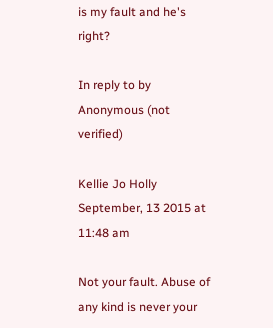is my fault and he's right?

In reply to by Anonymous (not verified)

Kellie Jo Holly
September, 13 2015 at 11:48 am

Not your fault. Abuse of any kind is never your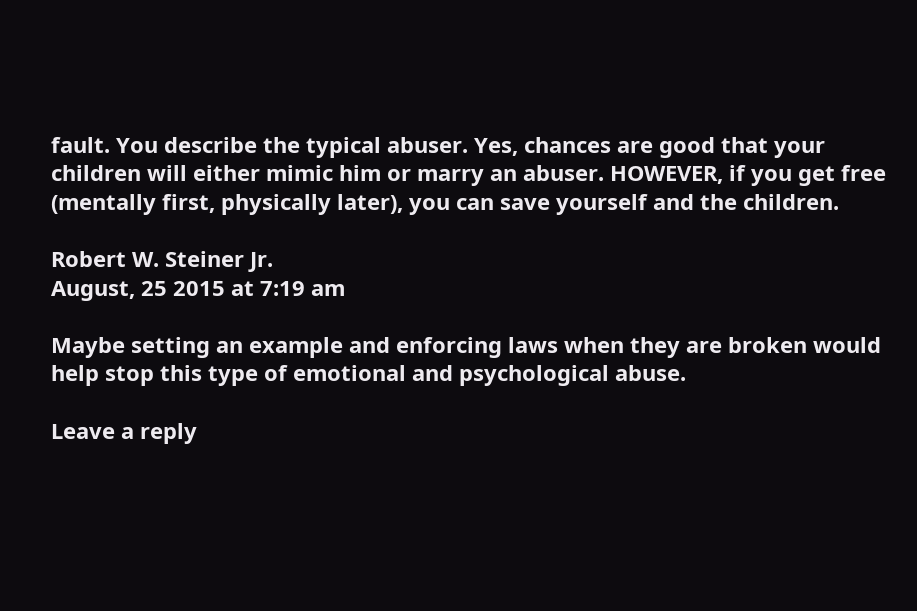fault. You describe the typical abuser. Yes, chances are good that your children will either mimic him or marry an abuser. HOWEVER, if you get free (mentally first, physically later), you can save yourself and the children.

Robert W. Steiner Jr.
August, 25 2015 at 7:19 am

Maybe setting an example and enforcing laws when they are broken would help stop this type of emotional and psychological abuse.

Leave a reply